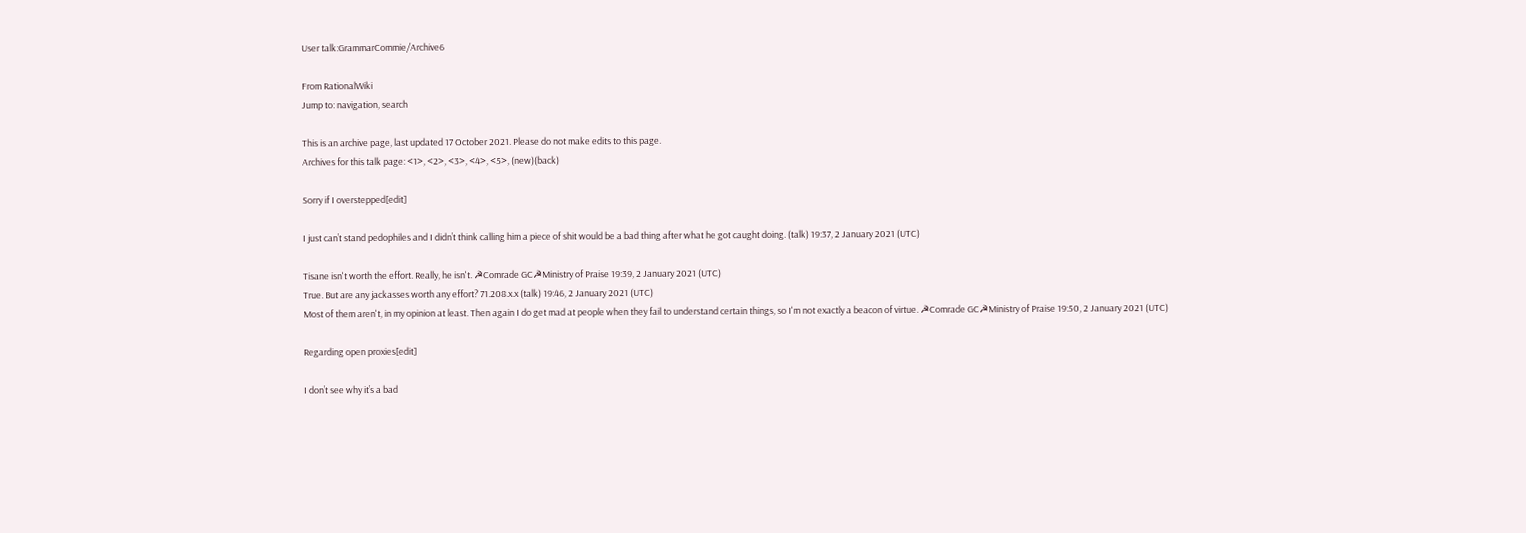User talk:GrammarCommie/Archive6

From RationalWiki
Jump to: navigation, search

This is an archive page, last updated 17 October 2021. Please do not make edits to this page.
Archives for this talk page: <1>, <2>, <3>, <4>, <5>, (new)(back)

Sorry if I overstepped[edit]

I just can’t stand pedophiles and I didn’t think calling him a piece of shit would be a bad thing after what he got caught doing. (talk) 19:37, 2 January 2021 (UTC)

Tisane isn't worth the effort. Really, he isn't. ☭Comrade GC☭Ministry of Praise 19:39, 2 January 2021 (UTC)
True. But are any jackasses worth any effort? 71.208.x.x (talk) 19:46, 2 January 2021 (UTC)
Most of them aren't, in my opinion at least. Then again I do get mad at people when they fail to understand certain things, so I'm not exactly a beacon of virtue. ☭Comrade GC☭Ministry of Praise 19:50, 2 January 2021 (UTC)

Regarding open proxies[edit]

I don’t see why it’s a bad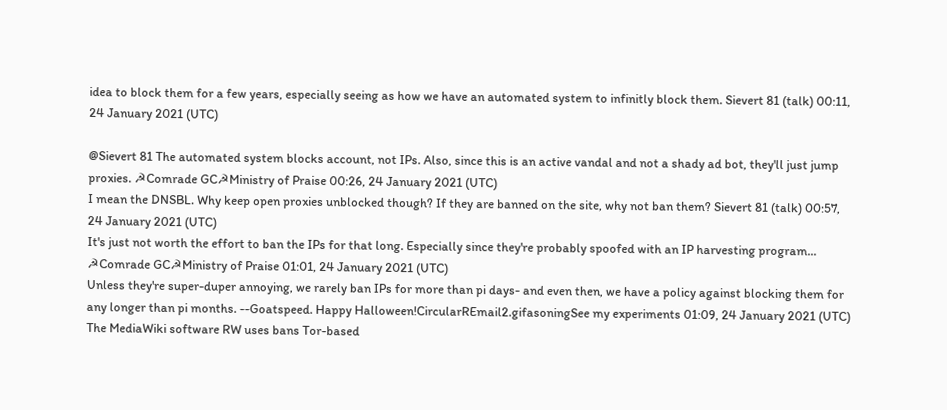idea to block them for a few years, especially seeing as how we have an automated system to infinitly block them. Sievert 81 (talk) 00:11, 24 January 2021 (UTC)

@Sievert 81 The automated system blocks account, not IPs. Also, since this is an active vandal and not a shady ad bot, they'll just jump proxies. ☭Comrade GC☭Ministry of Praise 00:26, 24 January 2021 (UTC)
I mean the DNSBL. Why keep open proxies unblocked though? If they are banned on the site, why not ban them? Sievert 81 (talk) 00:57, 24 January 2021 (UTC)
It's just not worth the effort to ban the IPs for that long. Especially since they're probably spoofed with an IP harvesting program... ☭Comrade GC☭Ministry of Praise 01:01, 24 January 2021 (UTC)
Unless they're super-duper annoying, we rarely ban IPs for more than pi days- and even then, we have a policy against blocking them for any longer than pi months. --Goatspeed. Happy Halloween!CircularREmail2.gifasoningSee my experiments 01:09, 24 January 2021 (UTC)
The MediaWiki software RW uses bans Tor-based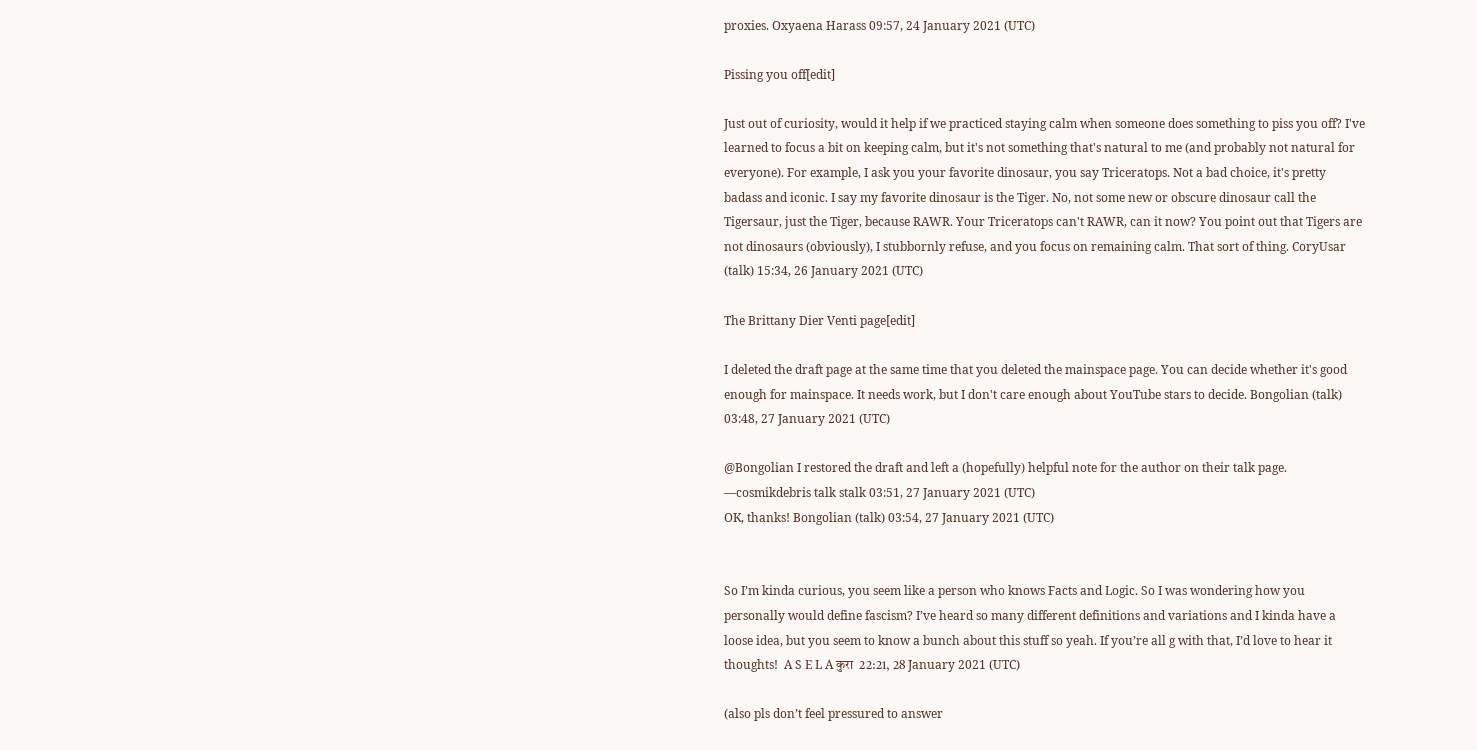proxies. Oxyaena Harass 09:57, 24 January 2021 (UTC)

Pissing you off[edit]

Just out of curiosity, would it help if we practiced staying calm when someone does something to piss you off? I've learned to focus a bit on keeping calm, but it's not something that's natural to me (and probably not natural for everyone). For example, I ask you your favorite dinosaur, you say Triceratops. Not a bad choice, it's pretty badass and iconic. I say my favorite dinosaur is the Tiger. No, not some new or obscure dinosaur call the Tigersaur, just the Tiger, because RAWR. Your Triceratops can't RAWR, can it now? You point out that Tigers are not dinosaurs (obviously), I stubbornly refuse, and you focus on remaining calm. That sort of thing. CoryUsar (talk) 15:34, 26 January 2021 (UTC)

The Brittany Dier Venti page[edit]

I deleted the draft page at the same time that you deleted the mainspace page. You can decide whether it's good enough for mainspace. It needs work, but I don't care enough about YouTube stars to decide. Bongolian (talk) 03:48, 27 January 2021 (UTC)

@Bongolian I restored the draft and left a (hopefully) helpful note for the author on their talk page. —cosmikdebris talk stalk 03:51, 27 January 2021 (UTC)
OK, thanks! Bongolian (talk) 03:54, 27 January 2021 (UTC)


So I’m kinda curious, you seem like a person who knows Facts and Logic. So I was wondering how you personally would define fascism? I’ve heard so many different definitions and variations and I kinda have a loose idea, but you seem to know a bunch about this stuff so yeah. If you’re all g with that, I’d love to hear it thoughts!  A S E L A कुरा  22:21, 28 January 2021 (UTC)

(also pls don’t feel pressured to answer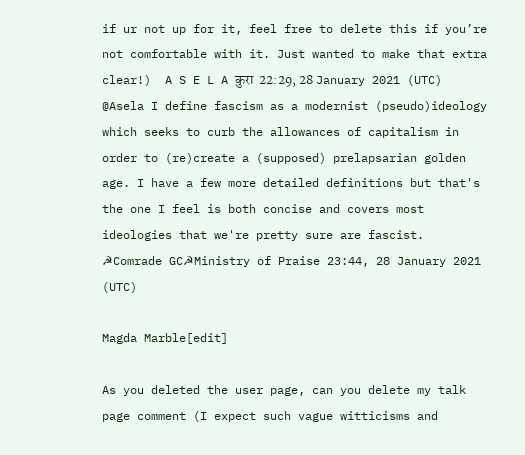if ur not up for it, feel free to delete this if you’re not comfortable with it. Just wanted to make that extra clear!)  A S E L A कुरा  22:29, 28 January 2021 (UTC)
@Asela I define fascism as a modernist (pseudo)ideology which seeks to curb the allowances of capitalism in order to (re)create a (supposed) prelapsarian golden age. I have a few more detailed definitions but that's the one I feel is both concise and covers most ideologies that we're pretty sure are fascist. ☭Comrade GC☭Ministry of Praise 23:44, 28 January 2021 (UTC)

Magda Marble[edit]

As you deleted the user page, can you delete my talk page comment (I expect such vague witticisms and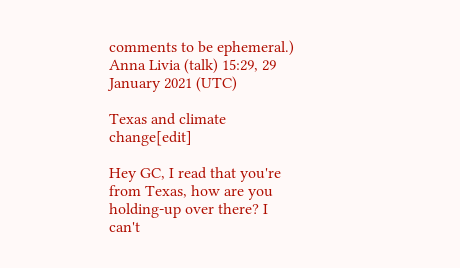comments to be ephemeral.) Anna Livia (talk) 15:29, 29 January 2021 (UTC)

Texas and climate change[edit]

Hey GC, I read that you're from Texas, how are you holding-up over there? I can't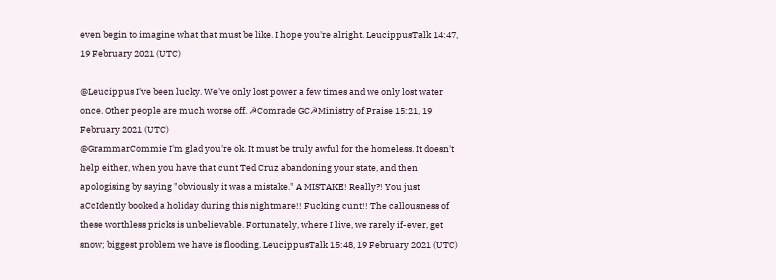even begin to imagine what that must be like. I hope you're alright. LeucippusTalk 14:47, 19 February 2021 (UTC)

@Leucippus I've been lucky. We've only lost power a few times and we only lost water once. Other people are much worse off. ☭Comrade GC☭Ministry of Praise 15:21, 19 February 2021 (UTC)
@GrammarCommie I'm glad you're ok. It must be truly awful for the homeless. It doesn't help either, when you have that cunt Ted Cruz abandoning your state, and then apologising by saying "obviously it was a mistake." A MISTAKE! Really?! You just aCcIdently booked a holiday during this nightmare!! Fucking cunt!! The callousness of these worthless pricks is unbelievable. Fortunately, where I live, we rarely if-ever, get snow; biggest problem we have is flooding. LeucippusTalk 15:48, 19 February 2021 (UTC)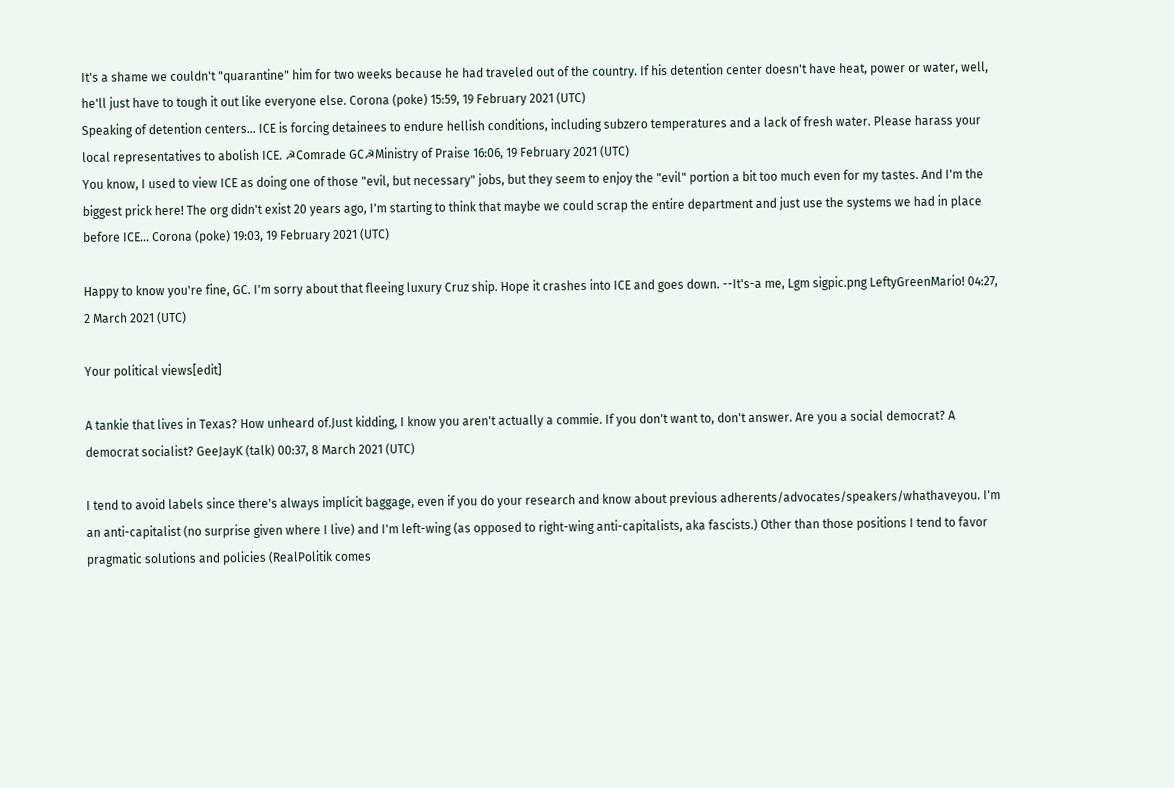It's a shame we couldn't "quarantine" him for two weeks because he had traveled out of the country. If his detention center doesn't have heat, power or water, well, he'll just have to tough it out like everyone else. Corona (poke) 15:59, 19 February 2021 (UTC)
Speaking of detention centers... ICE is forcing detainees to endure hellish conditions, including subzero temperatures and a lack of fresh water. Please harass your local representatives to abolish ICE. ☭Comrade GC☭Ministry of Praise 16:06, 19 February 2021 (UTC)
You know, I used to view ICE as doing one of those "evil, but necessary" jobs, but they seem to enjoy the "evil" portion a bit too much even for my tastes. And I'm the biggest prick here! The org didn't exist 20 years ago, I'm starting to think that maybe we could scrap the entire department and just use the systems we had in place before ICE... Corona (poke) 19:03, 19 February 2021 (UTC)

Happy to know you're fine, GC. I'm sorry about that fleeing luxury Cruz ship. Hope it crashes into ICE and goes down. --It's-a me, Lgm sigpic.png LeftyGreenMario! 04:27, 2 March 2021 (UTC)

Your political views[edit]

A tankie that lives in Texas? How unheard of.Just kidding, I know you aren't actually a commie. If you don't want to, don't answer. Are you a social democrat? A democrat socialist? GeeJayK (talk) 00:37, 8 March 2021 (UTC)

I tend to avoid labels since there's always implicit baggage, even if you do your research and know about previous adherents/advocates/speakers/whathaveyou. I'm an anti-capitalist (no surprise given where I live) and I'm left-wing (as opposed to right-wing anti-capitalists, aka fascists.) Other than those positions I tend to favor pragmatic solutions and policies (RealPolitik comes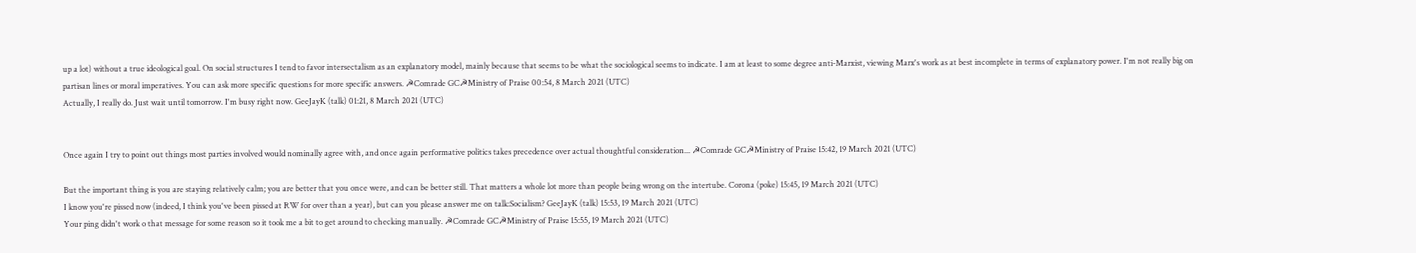up a lot) without a true ideological goal. On social structures I tend to favor intersectalism as an explanatory model, mainly because that seems to be what the sociological seems to indicate. I am at least to some degree anti-Marxist, viewing Marx's work as at best incomplete in terms of explanatory power. I'm not really big on partisan lines or moral imperatives. You can ask more specific questions for more specific answers. ☭Comrade GC☭Ministry of Praise 00:54, 8 March 2021 (UTC)
Actually, I really do. Just wait until tomorrow. I'm busy right now. GeeJayK (talk) 01:21, 8 March 2021 (UTC)


Once again I try to point out things most parties involved would nominally agree with, and once again performative politics takes precedence over actual thoughtful consideration... ☭Comrade GC☭Ministry of Praise 15:42, 19 March 2021 (UTC)

But the important thing is you are staying relatively calm; you are better that you once were, and can be better still. That matters a whole lot more than people being wrong on the intertube. Corona (poke) 15:45, 19 March 2021 (UTC)
I know you're pissed now (indeed, I think you've been pissed at RW for over than a year), but can you please answer me on talk:Socialism? GeeJayK (talk) 15:53, 19 March 2021 (UTC)
Your ping didn't work o that message for some reason so it took me a bit to get around to checking manually. ☭Comrade GC☭Ministry of Praise 15:55, 19 March 2021 (UTC)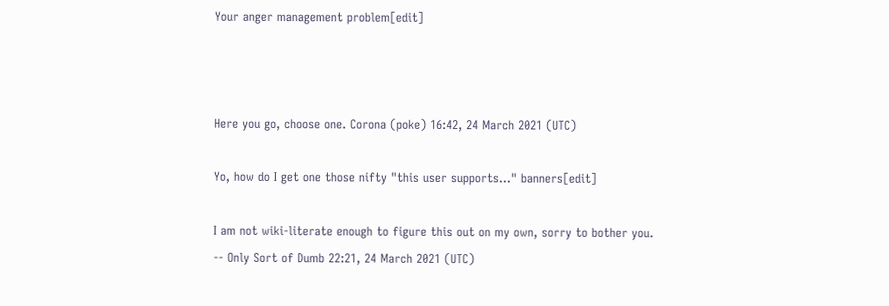Your anger management problem[edit]



Here you go, choose one. Corona (poke) 16:42, 24 March 2021 (UTC)

Yo, how do I get one those nifty "this user supports..." banners[edit]

I am not wiki-literate enough to figure this out on my own, sorry to bother you. -- Only Sort of Dumb 22:21, 24 March 2021 (UTC)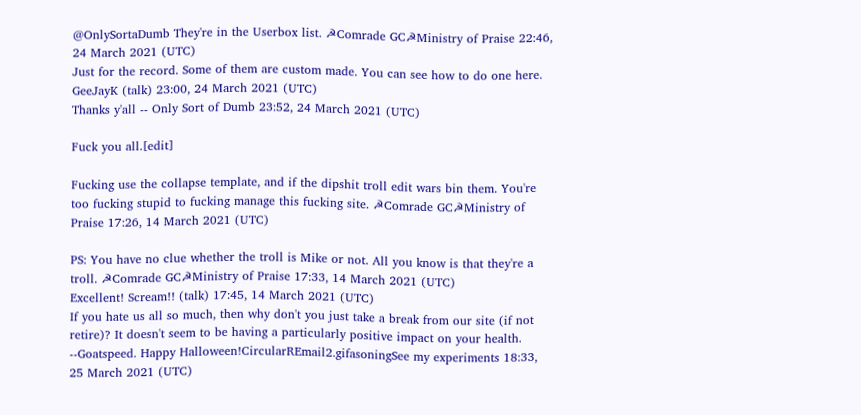@OnlySortaDumb They're in the Userbox list. ☭Comrade GC☭Ministry of Praise 22:46, 24 March 2021 (UTC)
Just for the record. Some of them are custom made. You can see how to do one here. GeeJayK (talk) 23:00, 24 March 2021 (UTC)
Thanks y'all -- Only Sort of Dumb 23:52, 24 March 2021 (UTC)

Fuck you all.[edit]

Fucking use the collapse template, and if the dipshit troll edit wars bin them. You're too fucking stupid to fucking manage this fucking site. ☭Comrade GC☭Ministry of Praise 17:26, 14 March 2021 (UTC)

PS: You have no clue whether the troll is Mike or not. All you know is that they're a troll. ☭Comrade GC☭Ministry of Praise 17:33, 14 March 2021 (UTC)
Excellent! Scream!! (talk) 17:45, 14 March 2021 (UTC)
If you hate us all so much, then why don't you just take a break from our site (if not retire)? It doesn't seem to be having a particularly positive impact on your health. --Goatspeed. Happy Halloween!CircularREmail2.gifasoningSee my experiments 18:33, 25 March 2021 (UTC)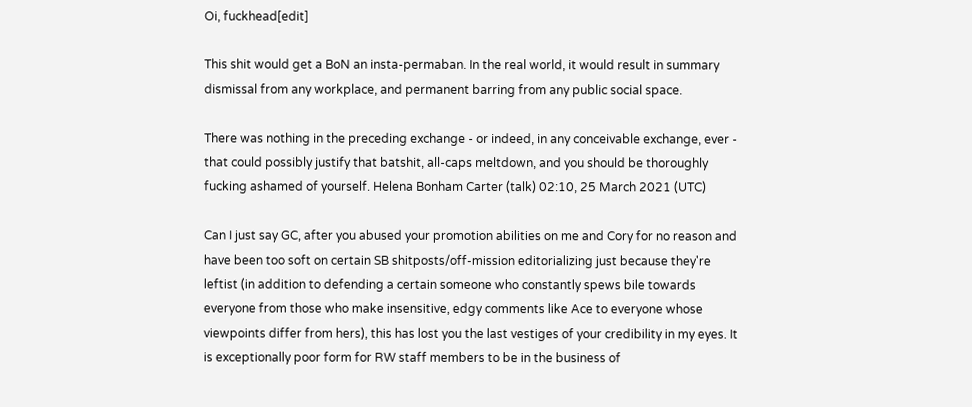Oi, fuckhead[edit]

This shit would get a BoN an insta-permaban. In the real world, it would result in summary dismissal from any workplace, and permanent barring from any public social space.

There was nothing in the preceding exchange - or indeed, in any conceivable exchange, ever - that could possibly justify that batshit, all-caps meltdown, and you should be thoroughly fucking ashamed of yourself. Helena Bonham Carter (talk) 02:10, 25 March 2021 (UTC)

Can I just say GC, after you abused your promotion abilities on me and Cory for no reason and have been too soft on certain SB shitposts/off-mission editorializing just because they're leftist (in addition to defending a certain someone who constantly spews bile towards everyone from those who make insensitive, edgy comments like Ace to everyone whose viewpoints differ from hers), this has lost you the last vestiges of your credibility in my eyes. It is exceptionally poor form for RW staff members to be in the business of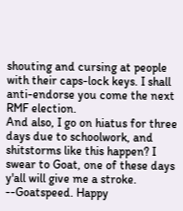shouting and cursing at people with their caps-lock keys. I shall anti-endorse you come the next RMF election.
And also, I go on hiatus for three days due to schoolwork, and shitstorms like this happen? I swear to Goat, one of these days y'all will give me a stroke. --Goatspeed. Happy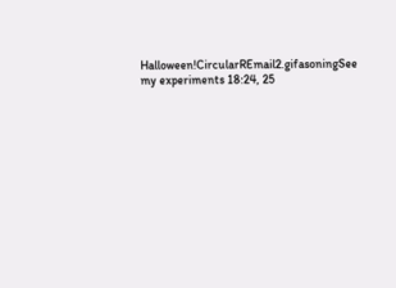Halloween!CircularREmail2.gifasoningSee my experiments 18:24, 25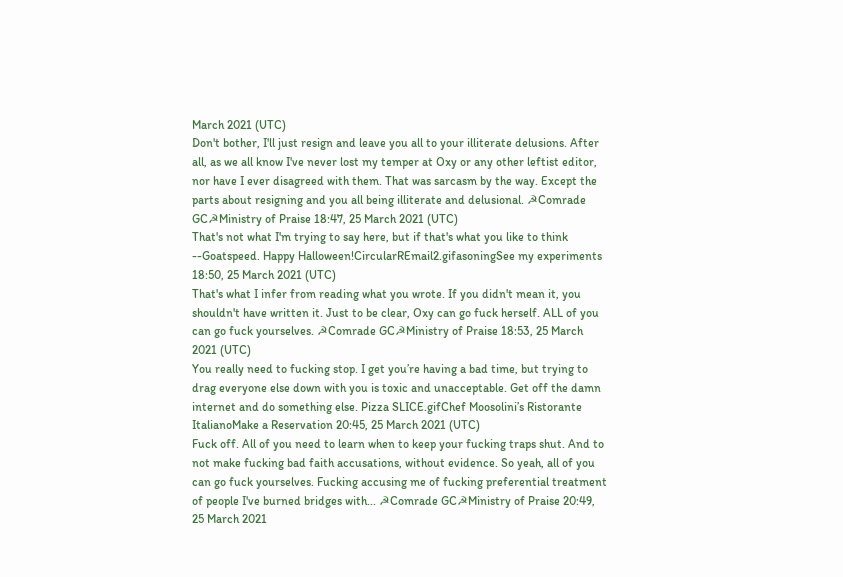March 2021 (UTC)
Don't bother, I'll just resign and leave you all to your illiterate delusions. After all, as we all know I've never lost my temper at Oxy or any other leftist editor, nor have I ever disagreed with them. That was sarcasm by the way. Except the parts about resigning and you all being illiterate and delusional. ☭Comrade GC☭Ministry of Praise 18:47, 25 March 2021 (UTC)
That's not what I'm trying to say here, but if that's what you like to think --Goatspeed. Happy Halloween!CircularREmail2.gifasoningSee my experiments 18:50, 25 March 2021 (UTC)
That's what I infer from reading what you wrote. If you didn't mean it, you shouldn't have written it. Just to be clear, Oxy can go fuck herself. ALL of you can go fuck yourselves. ☭Comrade GC☭Ministry of Praise 18:53, 25 March 2021 (UTC)
You really need to fucking stop. I get you’re having a bad time, but trying to drag everyone else down with you is toxic and unacceptable. Get off the damn internet and do something else. Pizza SLICE.gifChef Moosolini’s Ristorante ItalianoMake a Reservation 20:45, 25 March 2021 (UTC)
Fuck off. All of you need to learn when to keep your fucking traps shut. And to not make fucking bad faith accusations, without evidence. So yeah, all of you can go fuck yourselves. Fucking accusing me of fucking preferential treatment of people I've burned bridges with... ☭Comrade GC☭Ministry of Praise 20:49, 25 March 2021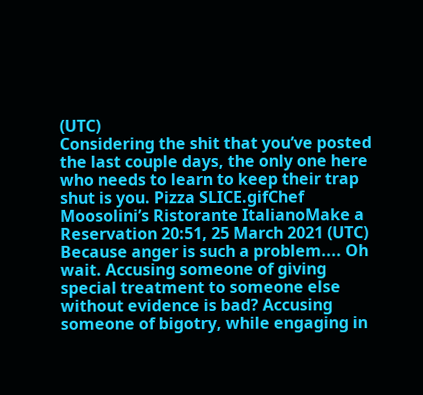(UTC)
Considering the shit that you’ve posted the last couple days, the only one here who needs to learn to keep their trap shut is you. Pizza SLICE.gifChef Moosolini’s Ristorante ItalianoMake a Reservation 20:51, 25 March 2021 (UTC)
Because anger is such a problem.... Oh wait. Accusing someone of giving special treatment to someone else without evidence is bad? Accusing someone of bigotry, while engaging in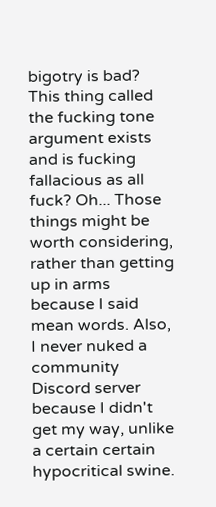bigotry is bad? This thing called the fucking tone argument exists and is fucking fallacious as all fuck? Oh... Those things might be worth considering, rather than getting up in arms because I said mean words. Also, I never nuked a community Discord server because I didn't get my way, unlike a certain certain hypocritical swine.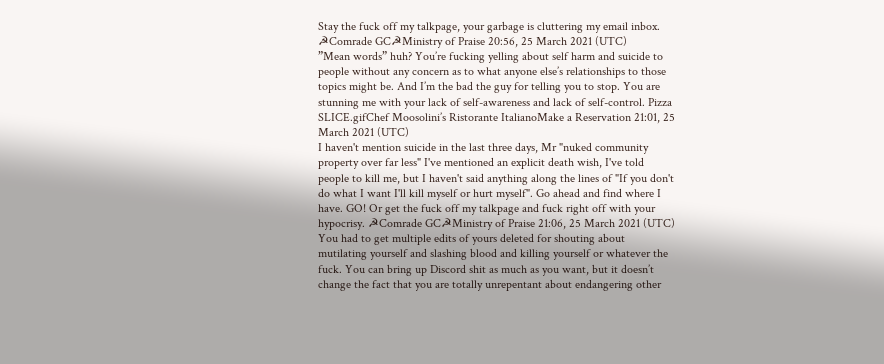Stay the fuck off my talkpage, your garbage is cluttering my email inbox. ☭Comrade GC☭Ministry of Praise 20:56, 25 March 2021 (UTC)
”Mean words” huh? You’re fucking yelling about self harm and suicide to people without any concern as to what anyone else’s relationships to those topics might be. And I’m the bad the guy for telling you to stop. You are stunning me with your lack of self-awareness and lack of self-control. Pizza SLICE.gifChef Moosolini’s Ristorante ItalianoMake a Reservation 21:01, 25 March 2021 (UTC)
I haven't mention suicide in the last three days, Mr "nuked community property over far less" I've mentioned an explicit death wish, I've told people to kill me, but I haven't said anything along the lines of "If you don't do what I want I'll kill myself or hurt myself". Go ahead and find where I have. GO! Or get the fuck off my talkpage and fuck right off with your hypocrisy. ☭Comrade GC☭Ministry of Praise 21:06, 25 March 2021 (UTC)
You had to get multiple edits of yours deleted for shouting about mutilating yourself and slashing blood and killing yourself or whatever the fuck. You can bring up Discord shit as much as you want, but it doesn’t change the fact that you are totally unrepentant about endangering other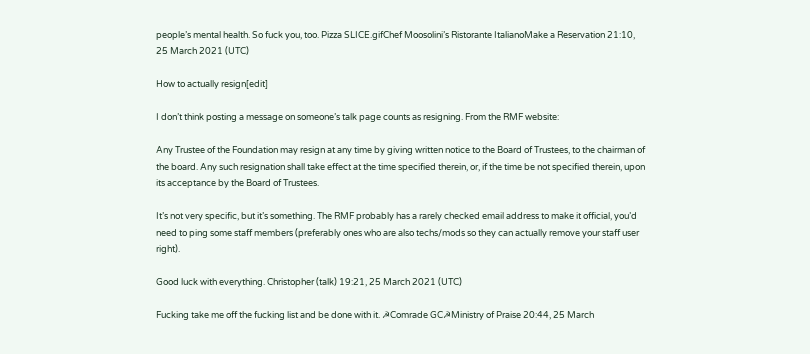people’s mental health. So fuck you, too. Pizza SLICE.gifChef Moosolini’s Ristorante ItalianoMake a Reservation 21:10, 25 March 2021 (UTC)

How to actually resign[edit]

I don’t think posting a message on someone’s talk page counts as resigning. From the RMF website:

Any Trustee of the Foundation may resign at any time by giving written notice to the Board of Trustees, to the chairman of the board. Any such resignation shall take effect at the time specified therein, or, if the time be not specified therein, upon its acceptance by the Board of Trustees.

It’s not very specific, but it’s something. The RMF probably has a rarely checked email address to make it official, you’d need to ping some staff members (preferably ones who are also techs/mods so they can actually remove your staff user right).

Good luck with everything. Christopher (talk) 19:21, 25 March 2021 (UTC)

Fucking take me off the fucking list and be done with it. ☭Comrade GC☭Ministry of Praise 20:44, 25 March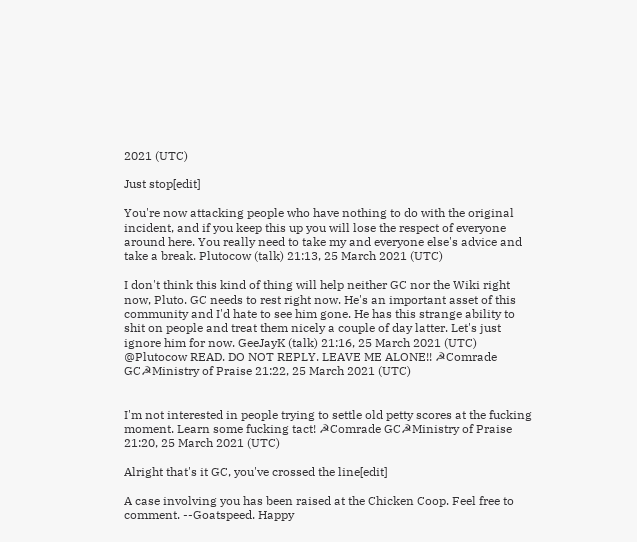2021 (UTC)

Just stop[edit]

You're now attacking people who have nothing to do with the original incident, and if you keep this up you will lose the respect of everyone around here. You really need to take my and everyone else's advice and take a break. Plutocow (talk) 21:13, 25 March 2021 (UTC)

I don't think this kind of thing will help neither GC nor the Wiki right now, Pluto. GC needs to rest right now. He's an important asset of this community and I'd hate to see him gone. He has this strange ability to shit on people and treat them nicely a couple of day latter. Let's just ignore him for now. GeeJayK (talk) 21:16, 25 March 2021 (UTC)
@Plutocow READ. DO NOT REPLY. LEAVE ME ALONE!! ☭Comrade GC☭Ministry of Praise 21:22, 25 March 2021 (UTC)


I'm not interested in people trying to settle old petty scores at the fucking moment. Learn some fucking tact! ☭Comrade GC☭Ministry of Praise 21:20, 25 March 2021 (UTC)

Alright that's it GC, you've crossed the line[edit]

A case involving you has been raised at the Chicken Coop. Feel free to comment. --Goatspeed. Happy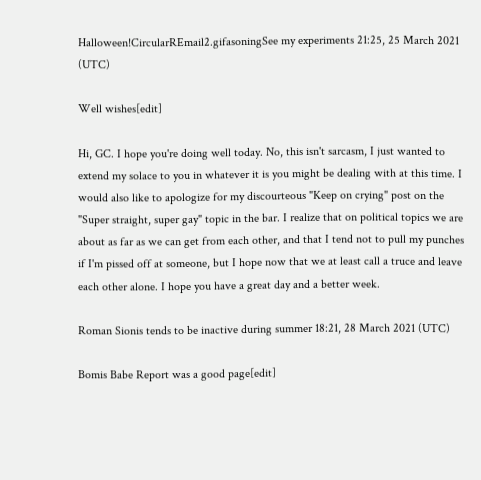Halloween!CircularREmail2.gifasoningSee my experiments 21:25, 25 March 2021 (UTC)

Well wishes[edit]

Hi, GC. I hope you're doing well today. No, this isn't sarcasm, I just wanted to extend my solace to you in whatever it is you might be dealing with at this time. I would also like to apologize for my discourteous "Keep on crying" post on the "Super straight, super gay" topic in the bar. I realize that on political topics we are about as far as we can get from each other, and that I tend not to pull my punches if I'm pissed off at someone, but I hope now that we at least call a truce and leave each other alone. I hope you have a great day and a better week.

Roman Sionis tends to be inactive during summer 18:21, 28 March 2021 (UTC)

Bomis Babe Report was a good page[edit]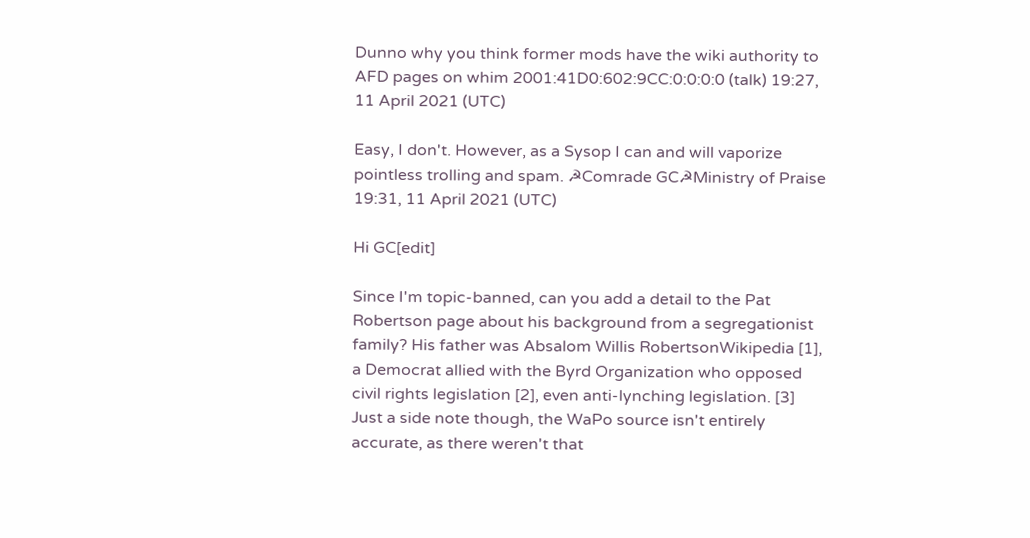Dunno why you think former mods have the wiki authority to AFD pages on whim 2001:41D0:602:9CC:0:0:0:0 (talk) 19:27, 11 April 2021 (UTC)

Easy, I don't. However, as a Sysop I can and will vaporize pointless trolling and spam. ☭Comrade GC☭Ministry of Praise 19:31, 11 April 2021 (UTC)

Hi GC[edit]

Since I'm topic-banned, can you add a detail to the Pat Robertson page about his background from a segregationist family? His father was Absalom Willis RobertsonWikipedia [1], a Democrat allied with the Byrd Organization who opposed civil rights legislation [2], even anti-lynching legislation. [3] Just a side note though, the WaPo source isn't entirely accurate, as there weren't that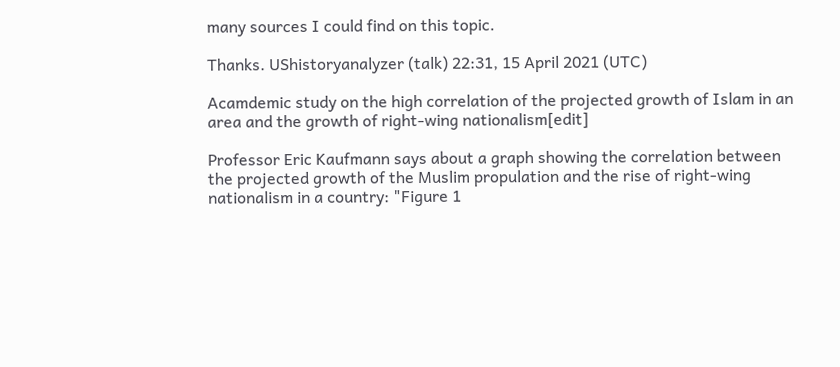many sources I could find on this topic.

Thanks. UShistoryanalyzer (talk) 22:31, 15 April 2021 (UTC)

Acamdemic study on the high correlation of the projected growth of Islam in an area and the growth of right-wing nationalism[edit]

Professor Eric Kaufmann says about a graph showing the correlation between the projected growth of the Muslim propulation and the rise of right-wing nationalism in a country: "Figure 1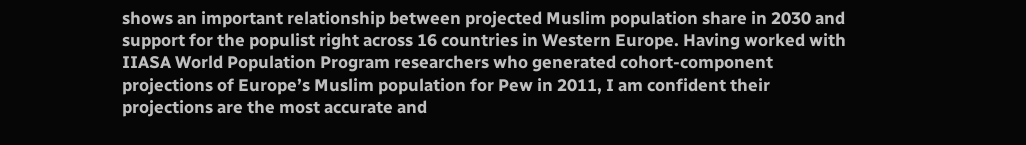shows an important relationship between projected Muslim population share in 2030 and support for the populist right across 16 countries in Western Europe. Having worked with IIASA World Population Program researchers who generated cohort-component projections of Europe’s Muslim population for Pew in 2011, I am confident their projections are the most accurate and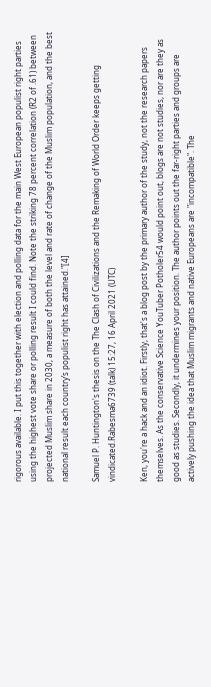rigorous available. I put this together with election and polling data for the main West European populist right parties using the highest vote share or polling result I could find. Note the striking 78 percent correlation (R2 of .61) between projected Muslim share in 2030, a measure of both the level and rate of change of the Muslim population, and the best national result each country’s populist right has attained."[4]

Samuel P. Huntington's thesis on the The Clash of Civilizations and the Remaking of World Order keeps getting vindicated.Rabesma6739 (talk) 15:27, 16 April 2021 (UTC)

Ken, you're a hack and an idiot. Firstly, that's a blog post by the primary author of the study, not the research papers themselves. As the conservative Science YouTuber Potholer54 would point out, blogs are not studies, nor are they as good as studies. Secondly, it undermines your position. The author points out the far-right parties and groups are actively pushing the idea that Muslim migrants and native Europeans are "incompatible". The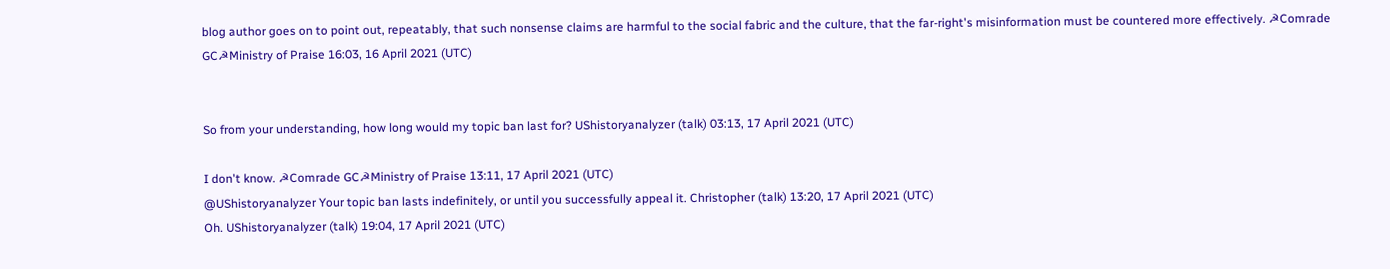blog author goes on to point out, repeatably, that such nonsense claims are harmful to the social fabric and the culture, that the far-right's misinformation must be countered more effectively. ☭Comrade GC☭Ministry of Praise 16:03, 16 April 2021 (UTC)


So from your understanding, how long would my topic ban last for? UShistoryanalyzer (talk) 03:13, 17 April 2021 (UTC)

I don't know. ☭Comrade GC☭Ministry of Praise 13:11, 17 April 2021 (UTC)
@UShistoryanalyzer Your topic ban lasts indefinitely, or until you successfully appeal it. Christopher (talk) 13:20, 17 April 2021 (UTC)
Oh. UShistoryanalyzer (talk) 19:04, 17 April 2021 (UTC)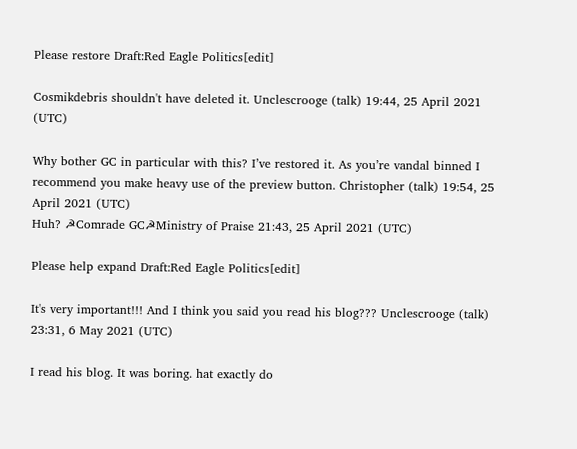Please restore Draft:Red Eagle Politics[edit]

Cosmikdebris shouldn't have deleted it. Unclescrooge (talk) 19:44, 25 April 2021 (UTC)

Why bother GC in particular with this? I’ve restored it. As you’re vandal binned I recommend you make heavy use of the preview button. Christopher (talk) 19:54, 25 April 2021 (UTC)
Huh? ☭Comrade GC☭Ministry of Praise 21:43, 25 April 2021 (UTC)

Please help expand Draft:Red Eagle Politics[edit]

It's very important!!! And I think you said you read his blog??? Unclescrooge (talk) 23:31, 6 May 2021 (UTC)

I read his blog. It was boring. hat exactly do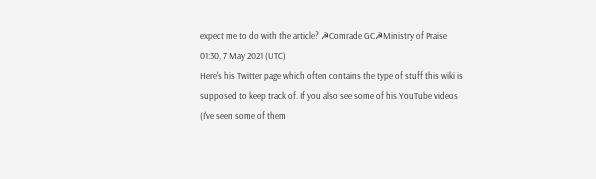expect me to do with the article? ☭Comrade GC☭Ministry of Praise 01:30, 7 May 2021 (UTC)
Here's his Twitter page which often contains the type of stuff this wiki is supposed to keep track of. If you also see some of his YouTube videos (I've seen some of them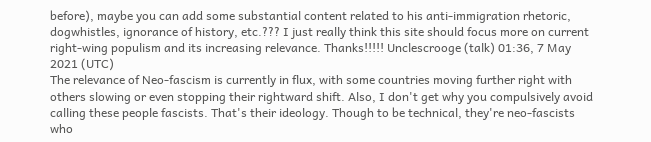before), maybe you can add some substantial content related to his anti-immigration rhetoric, dogwhistles, ignorance of history, etc.??? I just really think this site should focus more on current right-wing populism and its increasing relevance. Thanks!!!!! Unclescrooge (talk) 01:36, 7 May 2021 (UTC)
The relevance of Neo-fascism is currently in flux, with some countries moving further right with others slowing or even stopping their rightward shift. Also, I don't get why you compulsively avoid calling these people fascists. That's their ideology. Though to be technical, they're neo-fascists who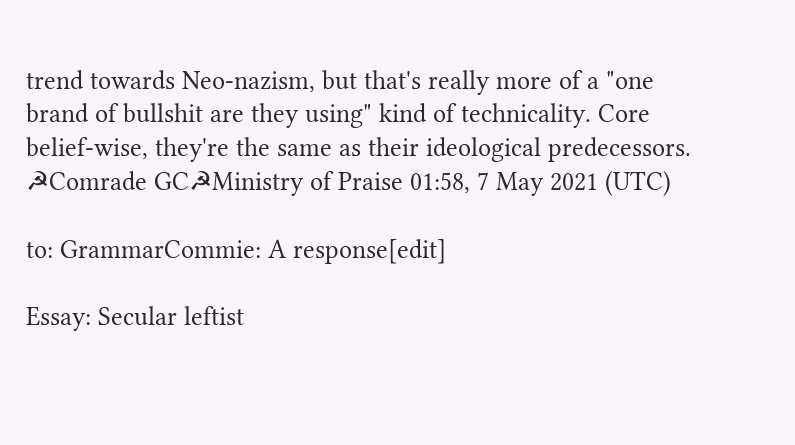trend towards Neo-nazism, but that's really more of a "one brand of bullshit are they using" kind of technicality. Core belief-wise, they're the same as their ideological predecessors. ☭Comrade GC☭Ministry of Praise 01:58, 7 May 2021 (UTC)

to: GrammarCommie: A response[edit]

Essay: Secular leftist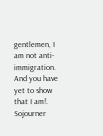gentlemen, I am not anti-immigration. And you have yet to show that I am!. Sojourner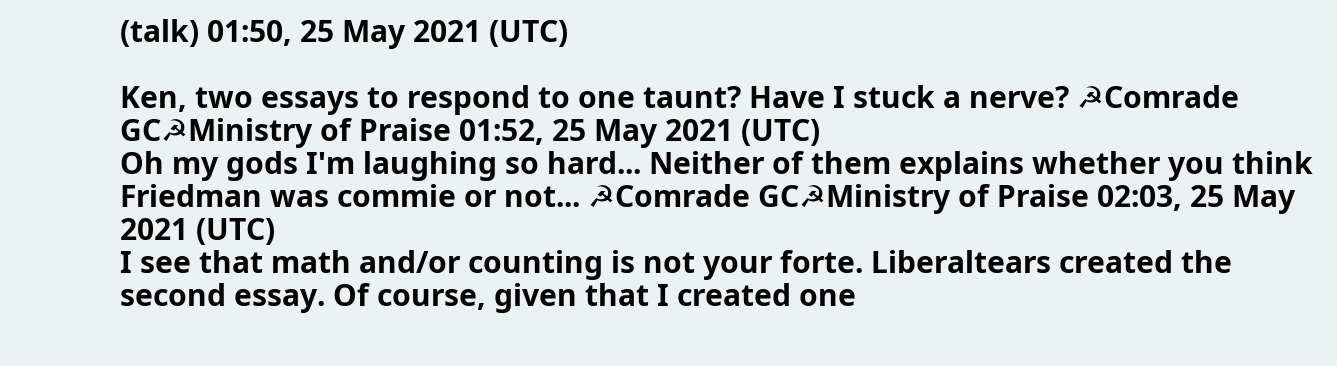(talk) 01:50, 25 May 2021 (UTC)

Ken, two essays to respond to one taunt? Have I stuck a nerve? ☭Comrade GC☭Ministry of Praise 01:52, 25 May 2021 (UTC)
Oh my gods I'm laughing so hard... Neither of them explains whether you think Friedman was commie or not... ☭Comrade GC☭Ministry of Praise 02:03, 25 May 2021 (UTC)
I see that math and/or counting is not your forte. Liberaltears created the second essay. Of course, given that I created one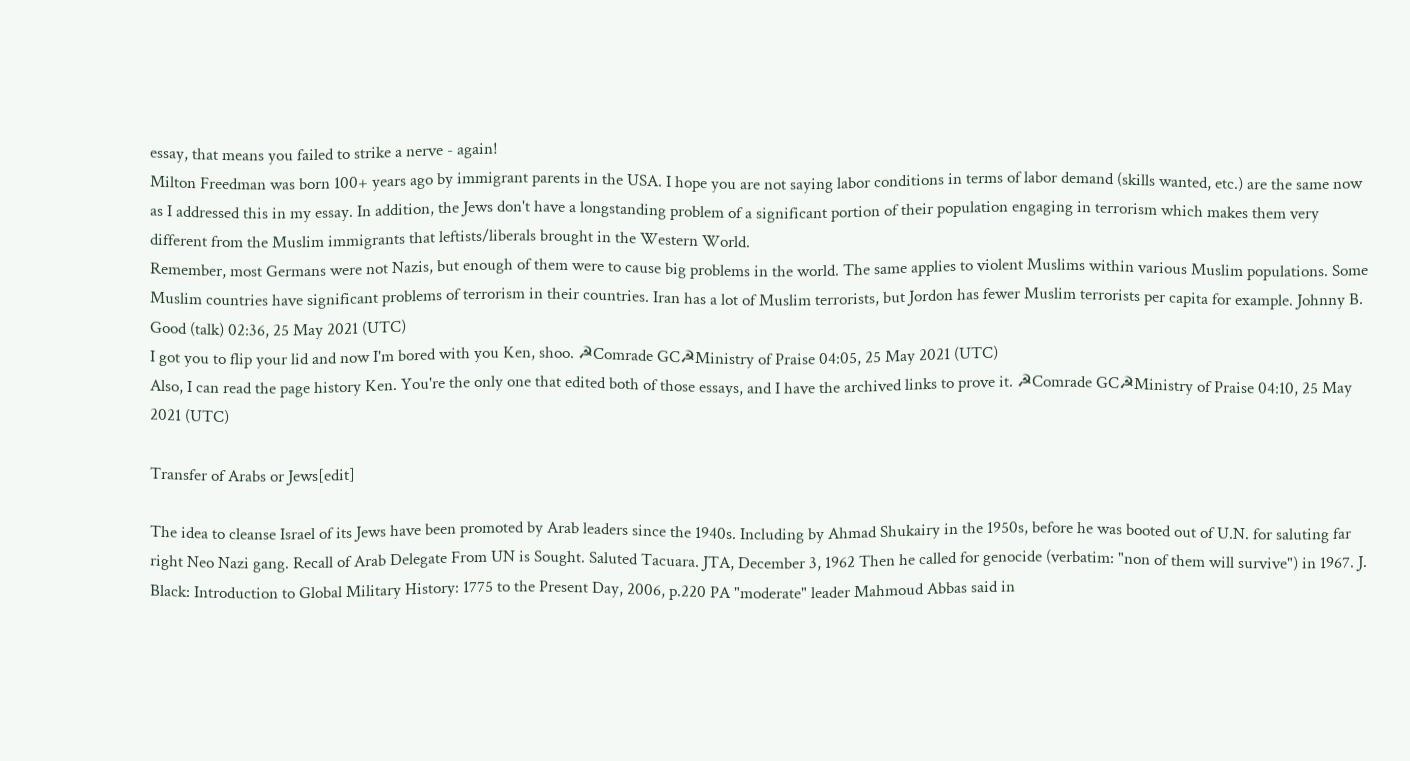essay, that means you failed to strike a nerve - again!
Milton Freedman was born 100+ years ago by immigrant parents in the USA. I hope you are not saying labor conditions in terms of labor demand (skills wanted, etc.) are the same now as I addressed this in my essay. In addition, the Jews don't have a longstanding problem of a significant portion of their population engaging in terrorism which makes them very different from the Muslim immigrants that leftists/liberals brought in the Western World.
Remember, most Germans were not Nazis, but enough of them were to cause big problems in the world. The same applies to violent Muslims within various Muslim populations. Some Muslim countries have significant problems of terrorism in their countries. Iran has a lot of Muslim terrorists, but Jordon has fewer Muslim terrorists per capita for example. Johnny B. Good (talk) 02:36, 25 May 2021 (UTC)
I got you to flip your lid and now I'm bored with you Ken, shoo. ☭Comrade GC☭Ministry of Praise 04:05, 25 May 2021 (UTC)
Also, I can read the page history Ken. You're the only one that edited both of those essays, and I have the archived links to prove it. ☭Comrade GC☭Ministry of Praise 04:10, 25 May 2021 (UTC)

Transfer of Arabs or Jews[edit]

The idea to cleanse Israel of its Jews have been promoted by Arab leaders since the 1940s. Including by Ahmad Shukairy in the 1950s, before he was booted out of U.N. for saluting far right Neo Nazi gang. Recall of Arab Delegate From UN is Sought. Saluted Tacuara. JTA, December 3, 1962 Then he called for genocide (verbatim: "non of them will survive") in 1967. J. Black: Introduction to Global Military History: 1775 to the Present Day, 2006, p.220 PA "moderate" leader Mahmoud Abbas said in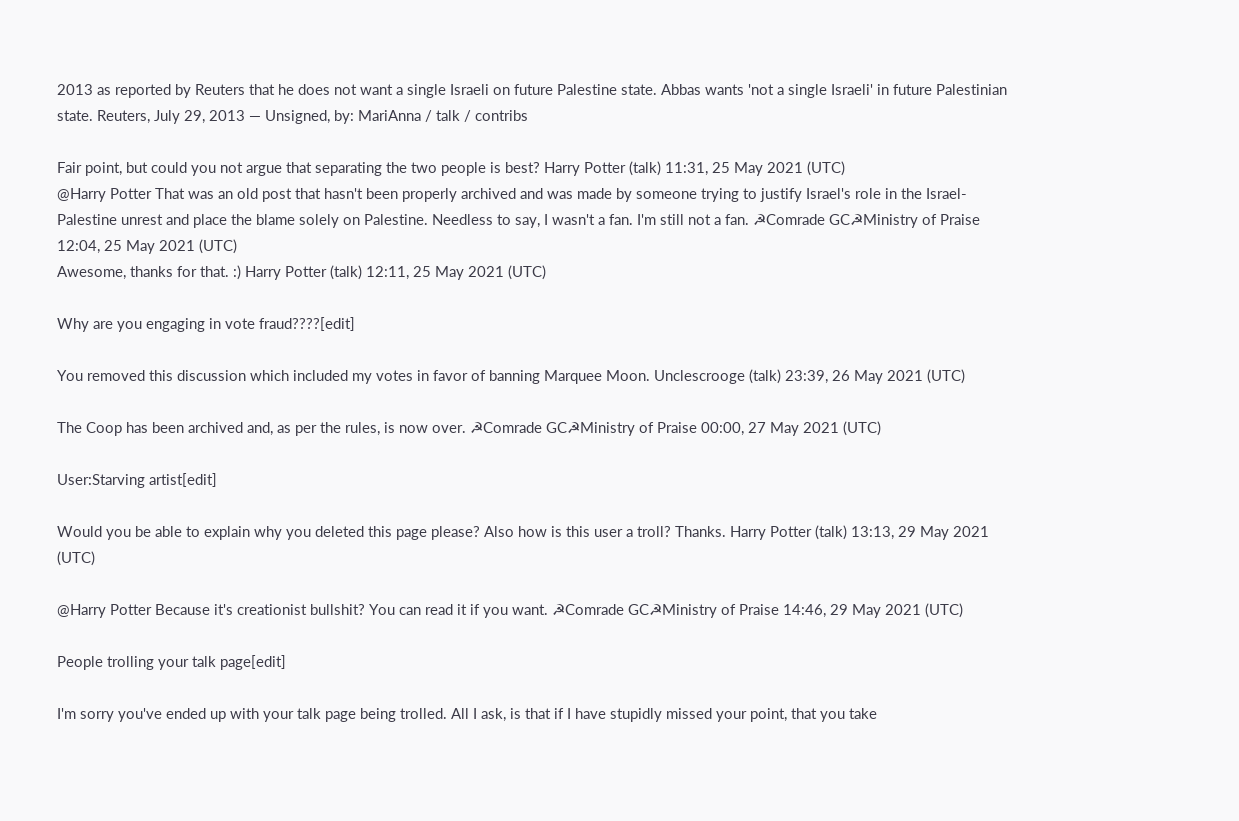2013 as reported by Reuters that he does not want a single Israeli on future Palestine state. Abbas wants 'not a single Israeli' in future Palestinian state. Reuters, July 29, 2013 — Unsigned, by: MariAnna / talk / contribs

Fair point, but could you not argue that separating the two people is best? Harry Potter (talk) 11:31, 25 May 2021 (UTC)
@Harry Potter That was an old post that hasn't been properly archived and was made by someone trying to justify Israel's role in the Israel-Palestine unrest and place the blame solely on Palestine. Needless to say, I wasn't a fan. I'm still not a fan. ☭Comrade GC☭Ministry of Praise 12:04, 25 May 2021 (UTC)
Awesome, thanks for that. :) Harry Potter (talk) 12:11, 25 May 2021 (UTC)

Why are you engaging in vote fraud????[edit]

You removed this discussion which included my votes in favor of banning Marquee Moon. Unclescrooge (talk) 23:39, 26 May 2021 (UTC)

The Coop has been archived and, as per the rules, is now over. ☭Comrade GC☭Ministry of Praise 00:00, 27 May 2021 (UTC)

User:Starving artist[edit]

Would you be able to explain why you deleted this page please? Also how is this user a troll? Thanks. Harry Potter (talk) 13:13, 29 May 2021 (UTC)

@Harry Potter Because it's creationist bullshit? You can read it if you want. ☭Comrade GC☭Ministry of Praise 14:46, 29 May 2021 (UTC)

People trolling your talk page[edit]

I'm sorry you've ended up with your talk page being trolled. All I ask, is that if I have stupidly missed your point, that you take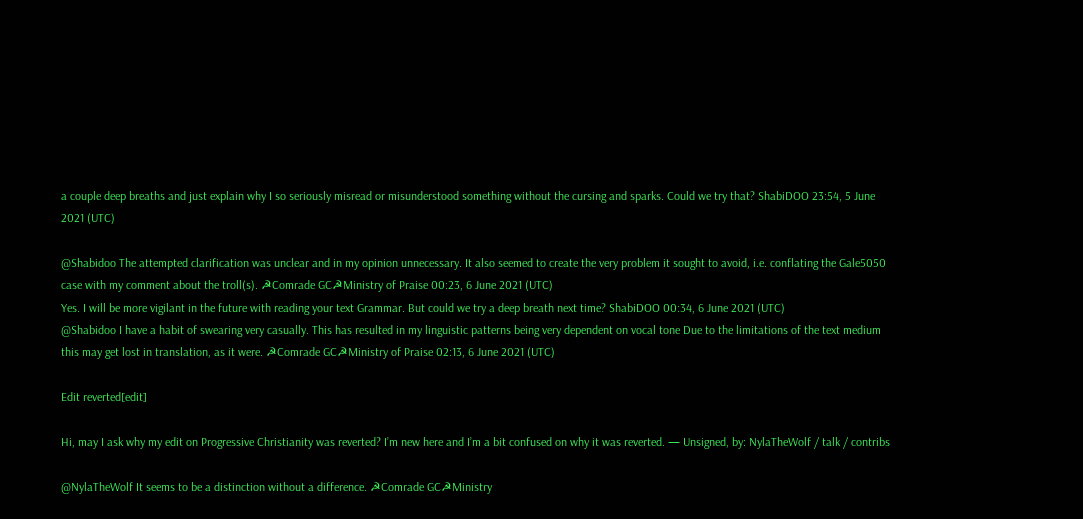a couple deep breaths and just explain why I so seriously misread or misunderstood something without the cursing and sparks. Could we try that? ShabiDOO 23:54, 5 June 2021 (UTC)

@Shabidoo The attempted clarification was unclear and in my opinion unnecessary. It also seemed to create the very problem it sought to avoid, i.e. conflating the Gale5050 case with my comment about the troll(s). ☭Comrade GC☭Ministry of Praise 00:23, 6 June 2021 (UTC)
Yes. I will be more vigilant in the future with reading your text Grammar. But could we try a deep breath next time? ShabiDOO 00:34, 6 June 2021 (UTC)
@Shabidoo I have a habit of swearing very casually. This has resulted in my linguistic patterns being very dependent on vocal tone Due to the limitations of the text medium this may get lost in translation, as it were. ☭Comrade GC☭Ministry of Praise 02:13, 6 June 2021 (UTC)

Edit reverted[edit]

Hi, may I ask why my edit on Progressive Christianity was reverted? I’m new here and I’m a bit confused on why it was reverted. — Unsigned, by: NylaTheWolf / talk / contribs

@NylaTheWolf It seems to be a distinction without a difference. ☭Comrade GC☭Ministry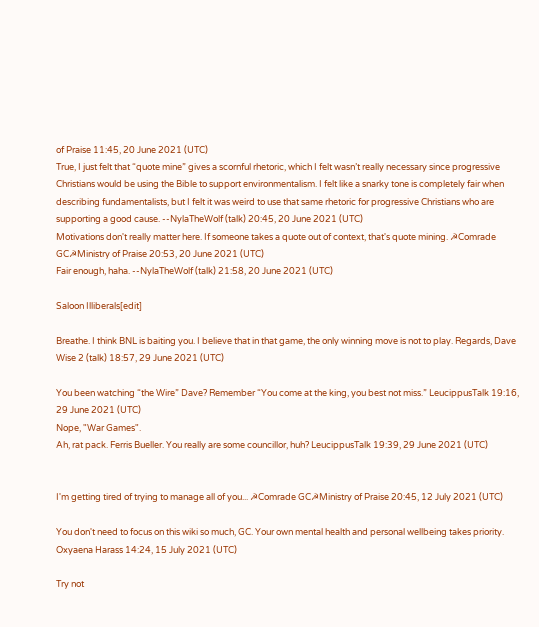of Praise 11:45, 20 June 2021 (UTC)
True, I just felt that “quote mine” gives a scornful rhetoric, which I felt wasn’t really necessary since progressive Christians would be using the Bible to support environmentalism. I felt like a snarky tone is completely fair when describing fundamentalists, but I felt it was weird to use that same rhetoric for progressive Christians who are supporting a good cause. --NylaTheWolf (talk) 20:45, 20 June 2021 (UTC)
Motivations don't really matter here. If someone takes a quote out of context, that's quote mining. ☭Comrade GC☭Ministry of Praise 20:53, 20 June 2021 (UTC)
Fair enough, haha. --NylaTheWolf (talk) 21:58, 20 June 2021 (UTC)

Saloon Illiberals[edit]

Breathe. I think BNL is baiting you. I believe that in that game, the only winning move is not to play. Regards, Dave Wise 2 (talk) 18:57, 29 June 2021 (UTC)

You been watching “the Wire” Dave? Remember “You come at the king, you best not miss.” LeucippusTalk 19:16, 29 June 2021 (UTC)
Nope, "War Games".
Ah, rat pack. Ferris Bueller. You really are some councillor, huh? LeucippusTalk 19:39, 29 June 2021 (UTC)


I'm getting tired of trying to manage all of you... ☭Comrade GC☭Ministry of Praise 20:45, 12 July 2021 (UTC)

You don't need to focus on this wiki so much, GC. Your own mental health and personal wellbeing takes priority. Oxyaena Harass 14:24, 15 July 2021 (UTC)

Try not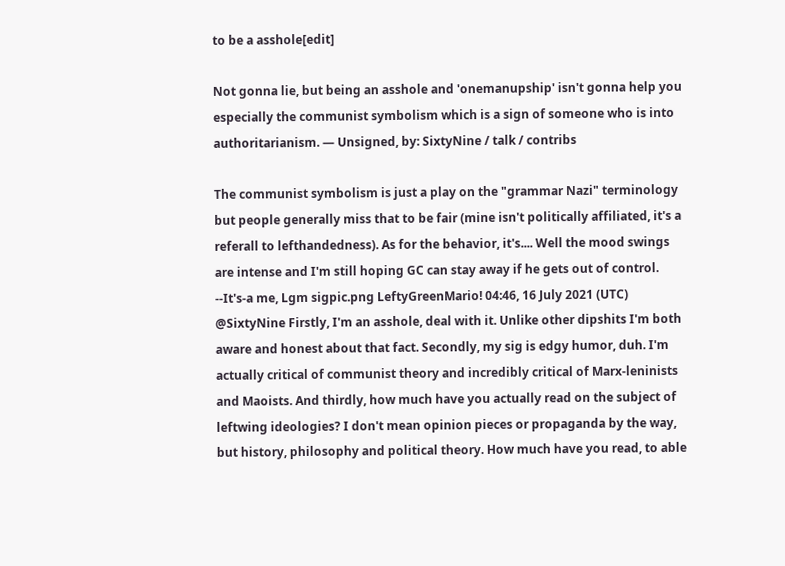to be a asshole[edit]

Not gonna lie, but being an asshole and 'onemanupship' isn't gonna help you especially the communist symbolism which is a sign of someone who is into authoritarianism. — Unsigned, by: SixtyNine / talk / contribs

The communist symbolism is just a play on the "grammar Nazi" terminology but people generally miss that to be fair (mine isn't politically affiliated, it's a referall to lefthandedness). As for the behavior, it's.... Well the mood swings are intense and I'm still hoping GC can stay away if he gets out of control. --It's-a me, Lgm sigpic.png LeftyGreenMario! 04:46, 16 July 2021 (UTC)
@SixtyNine Firstly, I'm an asshole, deal with it. Unlike other dipshits I'm both aware and honest about that fact. Secondly, my sig is edgy humor, duh. I'm actually critical of communist theory and incredibly critical of Marx-leninists and Maoists. And thirdly, how much have you actually read on the subject of leftwing ideologies? I don't mean opinion pieces or propaganda by the way, but history, philosophy and political theory. How much have you read, to able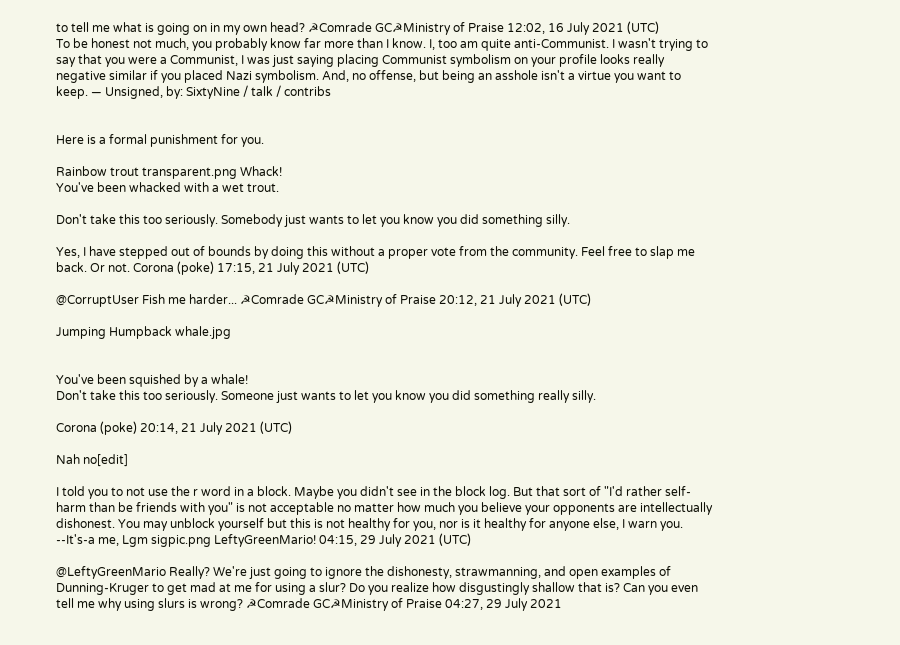to tell me what is going on in my own head? ☭Comrade GC☭Ministry of Praise 12:02, 16 July 2021 (UTC)
To be honest not much, you probably know far more than I know. I, too am quite anti-Communist. I wasn't trying to say that you were a Communist, I was just saying placing Communist symbolism on your profile looks really negative similar if you placed Nazi symbolism. And, no offense, but being an asshole isn't a virtue you want to keep. — Unsigned, by: SixtyNine / talk / contribs


Here is a formal punishment for you.

Rainbow trout transparent.png Whack!
You've been whacked with a wet trout.

Don't take this too seriously. Somebody just wants to let you know you did something silly.

Yes, I have stepped out of bounds by doing this without a proper vote from the community. Feel free to slap me back. Or not. Corona (poke) 17:15, 21 July 2021 (UTC)

@CorruptUser Fish me harder... ☭Comrade GC☭Ministry of Praise 20:12, 21 July 2021 (UTC)

Jumping Humpback whale.jpg


You've been squished by a whale!
Don't take this too seriously. Someone just wants to let you know you did something really silly.

Corona (poke) 20:14, 21 July 2021 (UTC)

Nah no[edit]

I told you to not use the r word in a block. Maybe you didn't see in the block log. But that sort of "I'd rather self-harm than be friends with you" is not acceptable no matter how much you believe your opponents are intellectually dishonest. You may unblock yourself but this is not healthy for you, nor is it healthy for anyone else, I warn you. --It's-a me, Lgm sigpic.png LeftyGreenMario! 04:15, 29 July 2021 (UTC)

@LeftyGreenMario Really? We're just going to ignore the dishonesty, strawmanning, and open examples of Dunning-Kruger to get mad at me for using a slur? Do you realize how disgustingly shallow that is? Can you even tell me why using slurs is wrong? ☭Comrade GC☭Ministry of Praise 04:27, 29 July 2021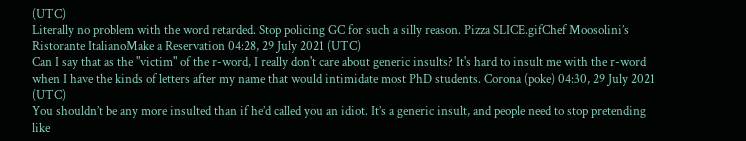(UTC)
Literally no problem with the word retarded. Stop policing GC for such a silly reason. Pizza SLICE.gifChef Moosolini’s Ristorante ItalianoMake a Reservation 04:28, 29 July 2021 (UTC)
Can I say that as the "victim" of the r-word, I really don't care about generic insults? It's hard to insult me with the r-word when I have the kinds of letters after my name that would intimidate most PhD students. Corona (poke) 04:30, 29 July 2021 (UTC)
You shouldn’t be any more insulted than if he’d called you an idiot. It’s a generic insult, and people need to stop pretending like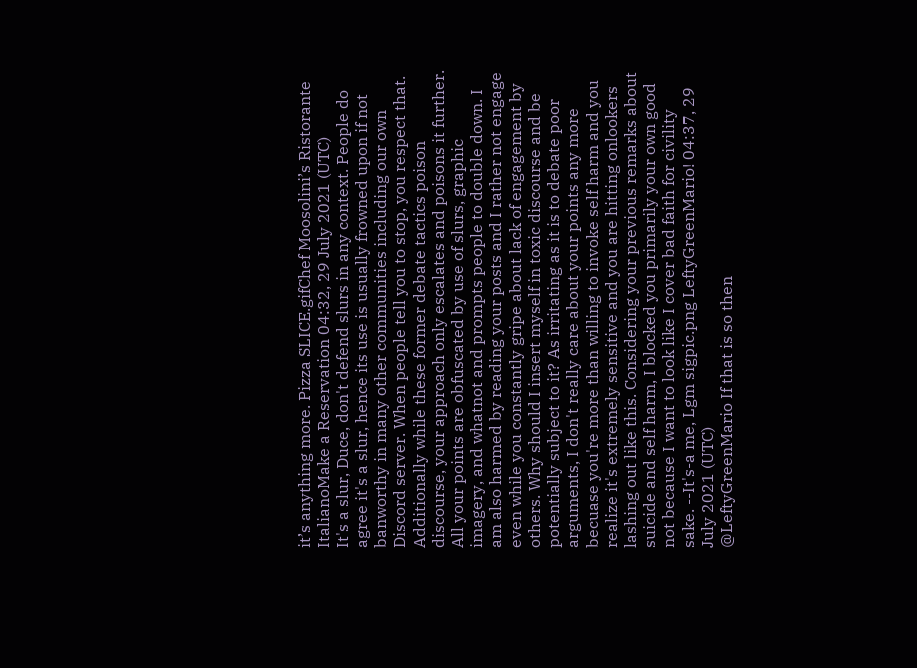it’s anything more. Pizza SLICE.gifChef Moosolini’s Ristorante ItalianoMake a Reservation 04:32, 29 July 2021 (UTC)
It's a slur, Duce, don't defend slurs in any context. People do agree it's a slur, hence its use is usually frowned upon if not banworthy in many other communities including our own Discord server. When people tell you to stop, you respect that.
Additionally while these former debate tactics poison discourse, your approach only escalates and poisons it further. All your points are obfuscated by use of slurs, graphic imagery, and whatnot and prompts people to double down. I am also harmed by reading your posts and I rather not engage even while you constantly gripe about lack of engagement by others. Why should I insert myself in toxic discourse and be potentially subject to it? As irritating as it is to debate poor arguments, I don't really care about your points any more becuase you're more than willing to invoke self harm and you realize it's extremely sensitive and you are hitting onlookers lashing out like this. Considering your previous remarks about suicide and self harm, I blocked you primarily your own good not because I want to look like I cover bad faith for civility sake. --It's-a me, Lgm sigpic.png LeftyGreenMario! 04:37, 29 July 2021 (UTC)
@LeftyGreenMario If that is so then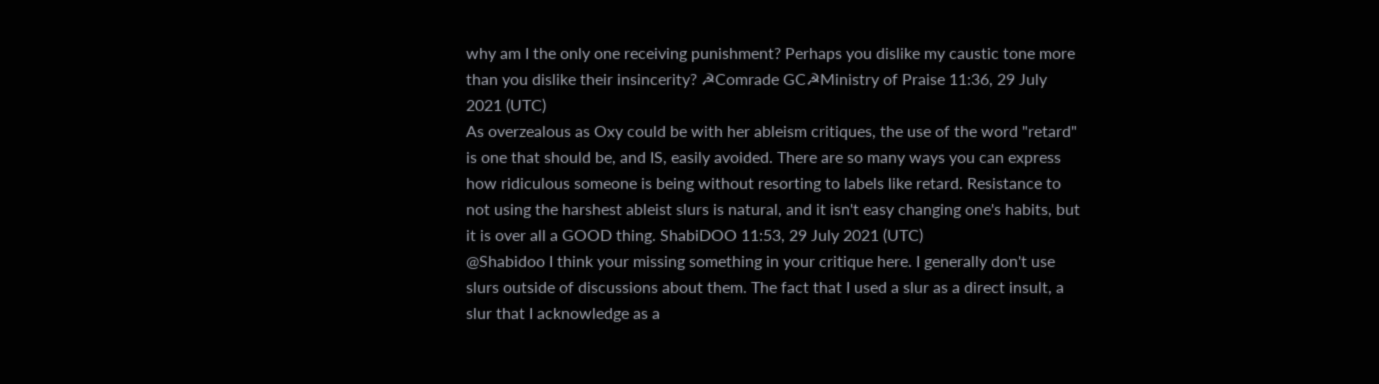why am I the only one receiving punishment? Perhaps you dislike my caustic tone more than you dislike their insincerity? ☭Comrade GC☭Ministry of Praise 11:36, 29 July 2021 (UTC)
As overzealous as Oxy could be with her ableism critiques, the use of the word "retard" is one that should be, and IS, easily avoided. There are so many ways you can express how ridiculous someone is being without resorting to labels like retard. Resistance to not using the harshest ableist slurs is natural, and it isn't easy changing one's habits, but it is over all a GOOD thing. ShabiDOO 11:53, 29 July 2021 (UTC)
@Shabidoo I think your missing something in your critique here. I generally don't use slurs outside of discussions about them. The fact that I used a slur as a direct insult, a slur that I acknowledge as a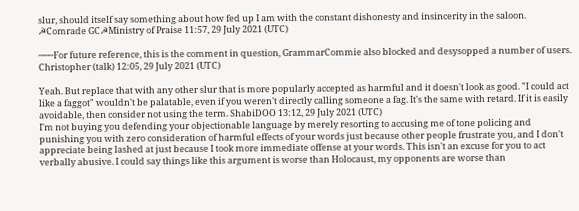slur, should itself say something about how fed up I am with the constant dishonesty and insincerity in the saloon. ☭Comrade GC☭Ministry of Praise 11:57, 29 July 2021 (UTC)

───For future reference, this is the comment in question, GrammarCommie also blocked and desysopped a number of users. Christopher (talk) 12:05, 29 July 2021 (UTC)

Yeah. But replace that with any other slur that is more popularly accepted as harmful and it doesn't look as good. "I could act like a faggot" wouldn't be palatable, even if you weren't directly calling someone a fag. It's the same with retard. If it is easily avoidable, then consider not using the term. ShabiDOO 13:12, 29 July 2021 (UTC)
I'm not buying you defending your objectionable language by merely resorting to accusing me of tone policing and punishing you with zero consideration of harmful effects of your words just because other people frustrate you, and I don't appreciate being lashed at just because I took more immediate offense at your words. This isn't an excuse for you to act verbally abusive. I could say things like this argument is worse than Holocaust, my opponents are worse than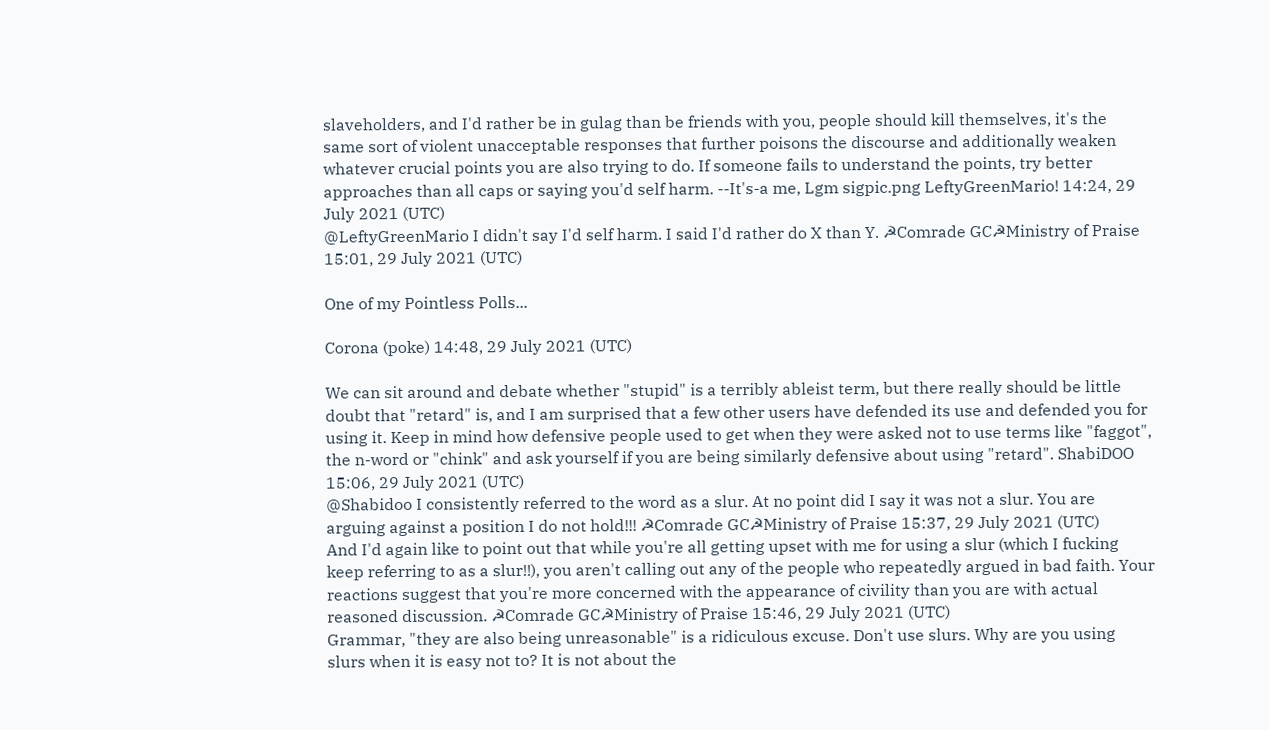slaveholders, and I'd rather be in gulag than be friends with you, people should kill themselves, it's the same sort of violent unacceptable responses that further poisons the discourse and additionally weaken whatever crucial points you are also trying to do. If someone fails to understand the points, try better approaches than all caps or saying you'd self harm. --It's-a me, Lgm sigpic.png LeftyGreenMario! 14:24, 29 July 2021 (UTC)
@LeftyGreenMario I didn't say I'd self harm. I said I'd rather do X than Y. ☭Comrade GC☭Ministry of Praise 15:01, 29 July 2021 (UTC)

One of my Pointless Polls...

Corona (poke) 14:48, 29 July 2021 (UTC)

We can sit around and debate whether "stupid" is a terribly ableist term, but there really should be little doubt that "retard" is, and I am surprised that a few other users have defended its use and defended you for using it. Keep in mind how defensive people used to get when they were asked not to use terms like "faggot", the n-word or "chink" and ask yourself if you are being similarly defensive about using "retard". ShabiDOO 15:06, 29 July 2021 (UTC)
@Shabidoo I consistently referred to the word as a slur. At no point did I say it was not a slur. You are arguing against a position I do not hold!!! ☭Comrade GC☭Ministry of Praise 15:37, 29 July 2021 (UTC)
And I'd again like to point out that while you're all getting upset with me for using a slur (which I fucking keep referring to as a slur!!), you aren't calling out any of the people who repeatedly argued in bad faith. Your reactions suggest that you're more concerned with the appearance of civility than you are with actual reasoned discussion. ☭Comrade GC☭Ministry of Praise 15:46, 29 July 2021 (UTC)
Grammar, "they are also being unreasonable" is a ridiculous excuse. Don't use slurs. Why are you using slurs when it is easy not to? It is not about the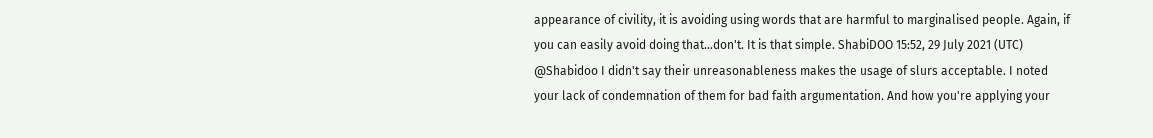appearance of civility, it is avoiding using words that are harmful to marginalised people. Again, if you can easily avoid doing that...don't. It is that simple. ShabiDOO 15:52, 29 July 2021 (UTC)
@Shabidoo I didn't say their unreasonableness makes the usage of slurs acceptable. I noted your lack of condemnation of them for bad faith argumentation. And how you're applying your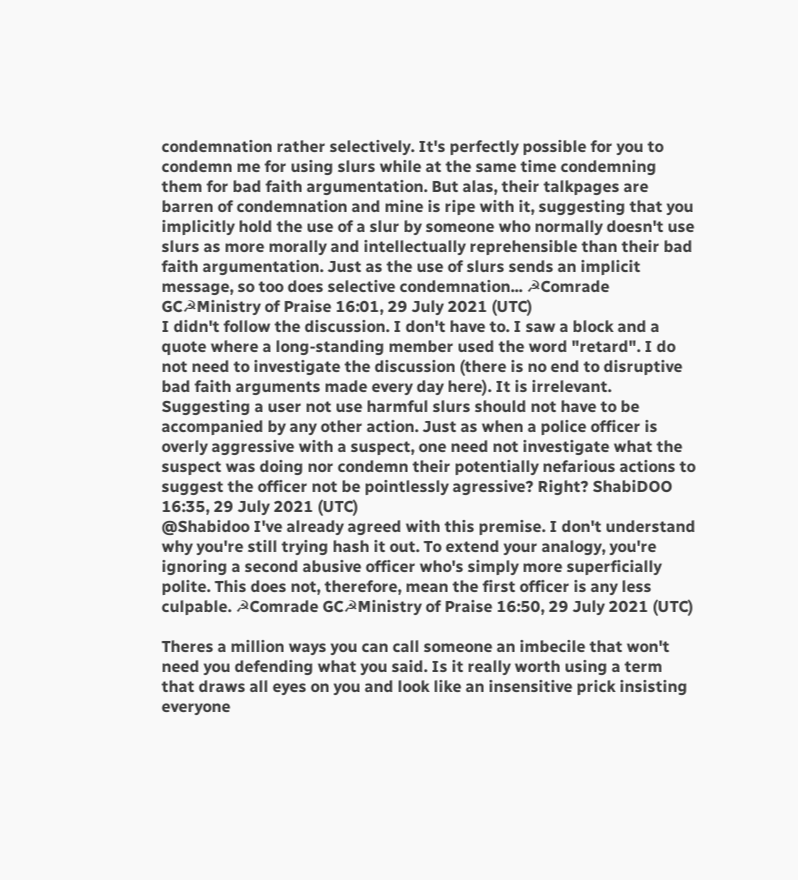condemnation rather selectively. It's perfectly possible for you to condemn me for using slurs while at the same time condemning them for bad faith argumentation. But alas, their talkpages are barren of condemnation and mine is ripe with it, suggesting that you implicitly hold the use of a slur by someone who normally doesn't use slurs as more morally and intellectually reprehensible than their bad faith argumentation. Just as the use of slurs sends an implicit message, so too does selective condemnation... ☭Comrade GC☭Ministry of Praise 16:01, 29 July 2021 (UTC)
I didn't follow the discussion. I don't have to. I saw a block and a quote where a long-standing member used the word "retard". I do not need to investigate the discussion (there is no end to disruptive bad faith arguments made every day here). It is irrelevant. Suggesting a user not use harmful slurs should not have to be accompanied by any other action. Just as when a police officer is overly aggressive with a suspect, one need not investigate what the suspect was doing nor condemn their potentially nefarious actions to suggest the officer not be pointlessly agressive? Right? ShabiDOO 16:35, 29 July 2021 (UTC)
@Shabidoo I've already agreed with this premise. I don't understand why you're still trying hash it out. To extend your analogy, you're ignoring a second abusive officer who's simply more superficially polite. This does not, therefore, mean the first officer is any less culpable. ☭Comrade GC☭Ministry of Praise 16:50, 29 July 2021 (UTC)

Theres a million ways you can call someone an imbecile that won't need you defending what you said. Is it really worth using a term that draws all eyes on you and look like an insensitive prick insisting everyone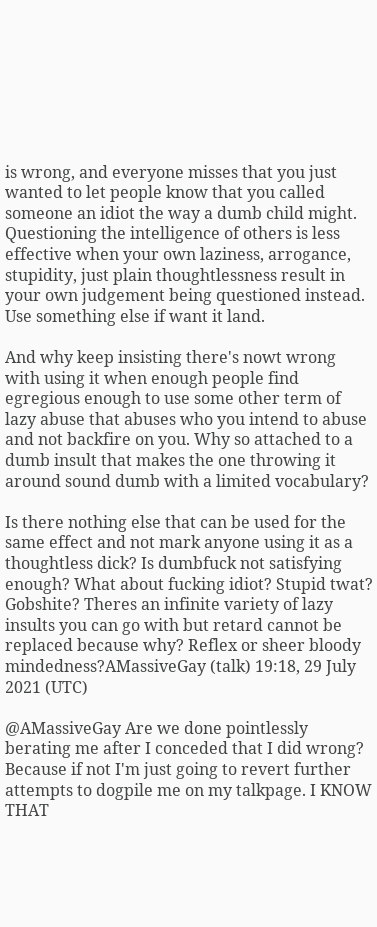is wrong, and everyone misses that you just wanted to let people know that you called someone an idiot the way a dumb child might. Questioning the intelligence of others is less effective when your own laziness, arrogance, stupidity, just plain thoughtlessness result in your own judgement being questioned instead. Use something else if want it land.

And why keep insisting there's nowt wrong with using it when enough people find egregious enough to use some other term of lazy abuse that abuses who you intend to abuse and not backfire on you. Why so attached to a dumb insult that makes the one throwing it around sound dumb with a limited vocabulary?

Is there nothing else that can be used for the same effect and not mark anyone using it as a thoughtless dick? Is dumbfuck not satisfying enough? What about fucking idiot? Stupid twat? Gobshite? Theres an infinite variety of lazy insults you can go with but retard cannot be replaced because why? Reflex or sheer bloody mindedness?AMassiveGay (talk) 19:18, 29 July 2021 (UTC)

@AMassiveGay Are we done pointlessly berating me after I conceded that I did wrong? Because if not I'm just going to revert further attempts to dogpile me on my talkpage. I KNOW THAT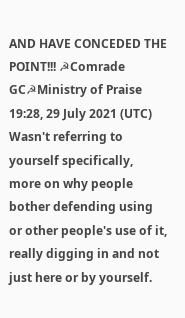AND HAVE CONCEDED THE POINT!!! ☭Comrade GC☭Ministry of Praise 19:28, 29 July 2021 (UTC)
Wasn't referring to yourself specifically, more on why people bother defending using or other people's use of it, really digging in and not just here or by yourself.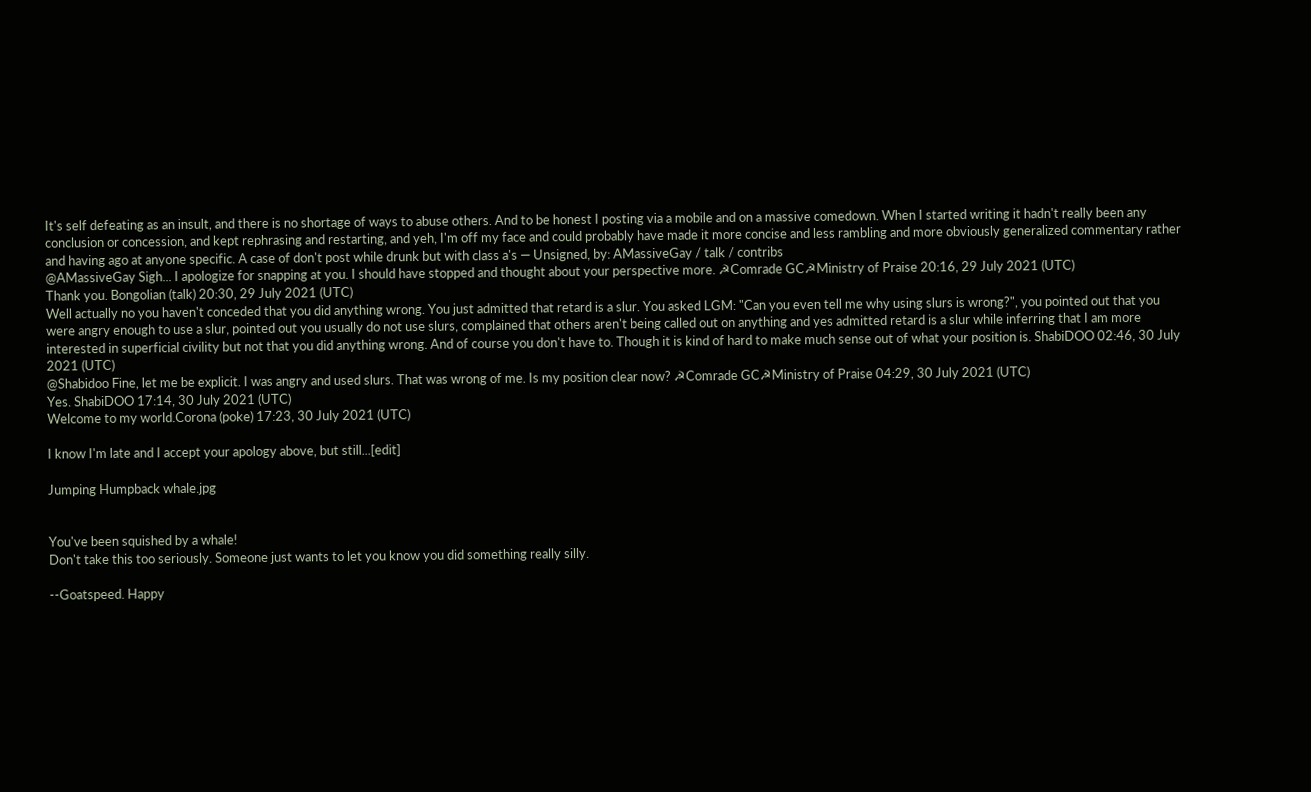It's self defeating as an insult, and there is no shortage of ways to abuse others. And to be honest I posting via a mobile and on a massive comedown. When I started writing it hadn't really been any conclusion or concession, and kept rephrasing and restarting, and yeh, I'm off my face and could probably have made it more concise and less rambling and more obviously generalized commentary rather and having ago at anyone specific. A case of don't post while drunk but with class a's — Unsigned, by: AMassiveGay / talk / contribs
@AMassiveGay Sigh... I apologize for snapping at you. I should have stopped and thought about your perspective more. ☭Comrade GC☭Ministry of Praise 20:16, 29 July 2021 (UTC)
Thank you. Bongolian (talk) 20:30, 29 July 2021 (UTC)
Well actually no you haven't conceded that you did anything wrong. You just admitted that retard is a slur. You asked LGM: "Can you even tell me why using slurs is wrong?", you pointed out that you were angry enough to use a slur, pointed out you usually do not use slurs, complained that others aren't being called out on anything and yes admitted retard is a slur while inferring that I am more interested in superficial civility but not that you did anything wrong. And of course you don't have to. Though it is kind of hard to make much sense out of what your position is. ShabiDOO 02:46, 30 July 2021 (UTC)
@Shabidoo Fine, let me be explicit. I was angry and used slurs. That was wrong of me. Is my position clear now? ☭Comrade GC☭Ministry of Praise 04:29, 30 July 2021 (UTC)
Yes. ShabiDOO 17:14, 30 July 2021 (UTC)
Welcome to my world.Corona (poke) 17:23, 30 July 2021 (UTC)

I know I'm late and I accept your apology above, but still...[edit]

Jumping Humpback whale.jpg


You've been squished by a whale!
Don't take this too seriously. Someone just wants to let you know you did something really silly.

--Goatspeed. Happy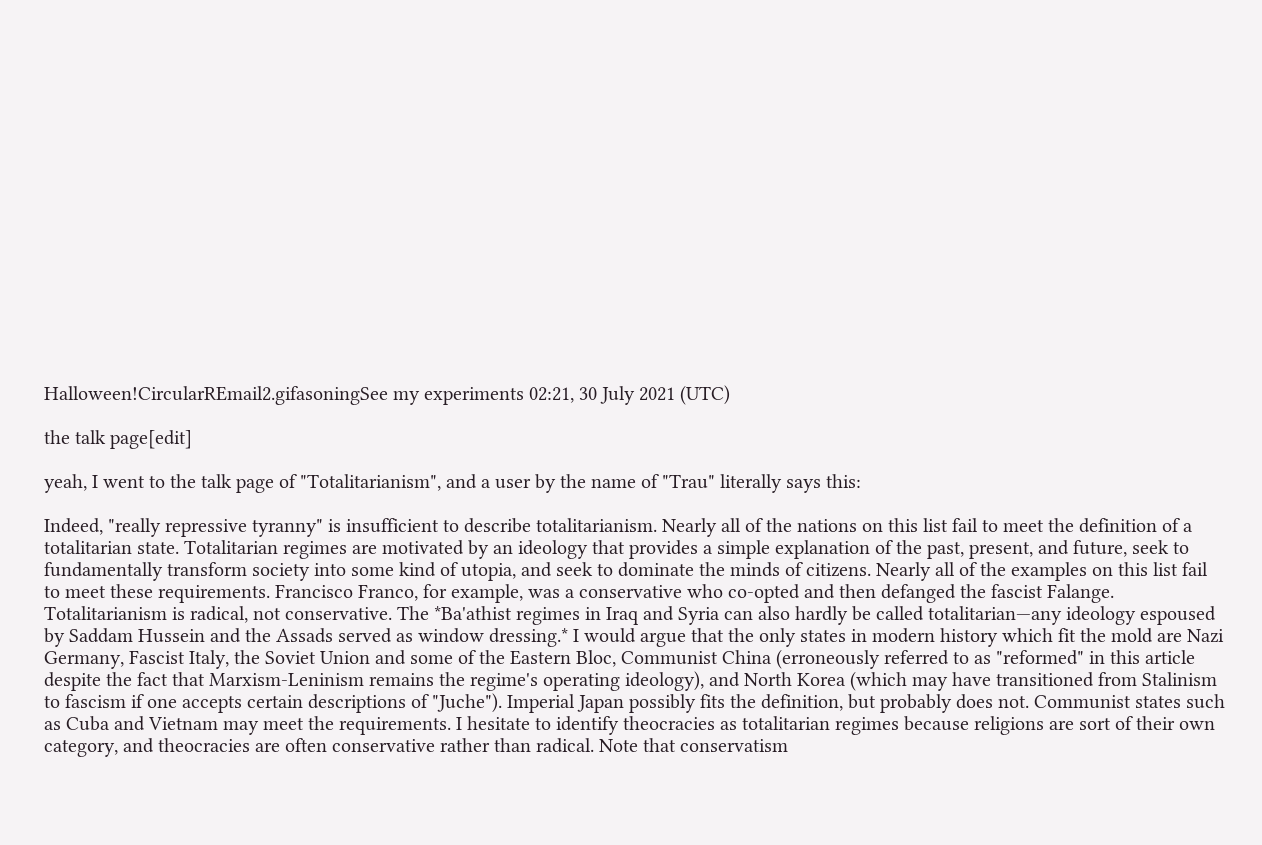Halloween!CircularREmail2.gifasoningSee my experiments 02:21, 30 July 2021 (UTC)

the talk page[edit]

yeah, I went to the talk page of "Totalitarianism", and a user by the name of "Trau" literally says this:

Indeed, "really repressive tyranny" is insufficient to describe totalitarianism. Nearly all of the nations on this list fail to meet the definition of a totalitarian state. Totalitarian regimes are motivated by an ideology that provides a simple explanation of the past, present, and future, seek to fundamentally transform society into some kind of utopia, and seek to dominate the minds of citizens. Nearly all of the examples on this list fail to meet these requirements. Francisco Franco, for example, was a conservative who co-opted and then defanged the fascist Falange. Totalitarianism is radical, not conservative. The *Ba'athist regimes in Iraq and Syria can also hardly be called totalitarian—any ideology espoused by Saddam Hussein and the Assads served as window dressing.* I would argue that the only states in modern history which fit the mold are Nazi Germany, Fascist Italy, the Soviet Union and some of the Eastern Bloc, Communist China (erroneously referred to as "reformed" in this article despite the fact that Marxism-Leninism remains the regime's operating ideology), and North Korea (which may have transitioned from Stalinism to fascism if one accepts certain descriptions of "Juche"). Imperial Japan possibly fits the definition, but probably does not. Communist states such as Cuba and Vietnam may meet the requirements. I hesitate to identify theocracies as totalitarian regimes because religions are sort of their own category, and theocracies are often conservative rather than radical. Note that conservatism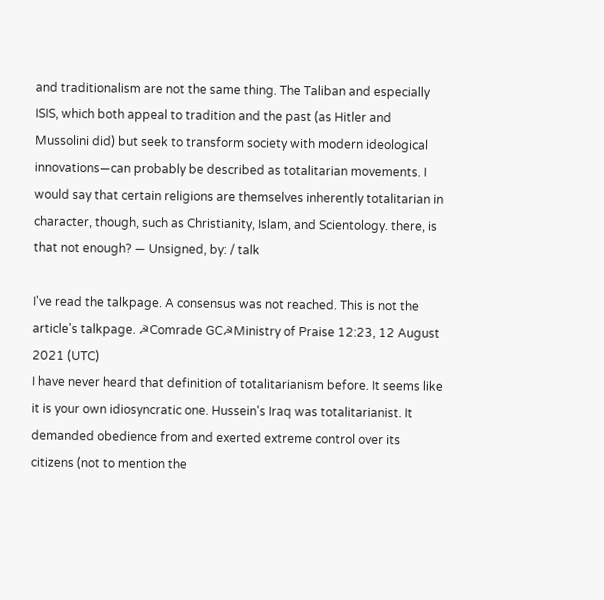and traditionalism are not the same thing. The Taliban and especially ISIS, which both appeal to tradition and the past (as Hitler and Mussolini did) but seek to transform society with modern ideological innovations—can probably be described as totalitarian movements. I would say that certain religions are themselves inherently totalitarian in character, though, such as Christianity, Islam, and Scientology. there, is that not enough? — Unsigned, by: / talk

I've read the talkpage. A consensus was not reached. This is not the article's talkpage. ☭Comrade GC☭Ministry of Praise 12:23, 12 August 2021 (UTC)
I have never heard that definition of totalitarianism before. It seems like it is your own idiosyncratic one. Hussein's Iraq was totalitarianist. It demanded obedience from and exerted extreme control over its citizens (not to mention the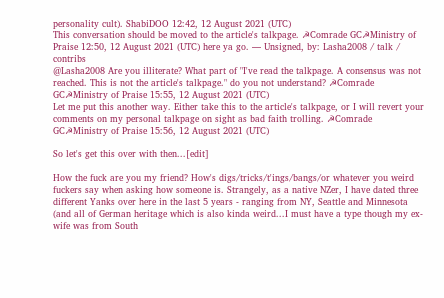personality cult). ShabiDOO 12:42, 12 August 2021 (UTC)
This conversation should be moved to the article's talkpage. ☭Comrade GC☭Ministry of Praise 12:50, 12 August 2021 (UTC) here ya go. — Unsigned, by: Lasha2008 / talk / contribs
@Lasha2008 Are you illiterate? What part of "I've read the talkpage. A consensus was not reached. This is not the article's talkpage." do you not understand? ☭Comrade GC☭Ministry of Praise 15:55, 12 August 2021 (UTC)
Let me put this another way. Either take this to the article's talkpage, or I will revert your comments on my personal talkpage on sight as bad faith trolling. ☭Comrade GC☭Ministry of Praise 15:56, 12 August 2021 (UTC)

So let's get this over with then...[edit]

How the fuck are you my friend? How's digs/tricks/t'ings/bangs/or whatever you weird fuckers say when asking how someone is. Strangely, as a native NZer, I have dated three different Yanks over here in the last 5 years - ranging from NY, Seattle and Minnesota (and all of German heritage which is also kinda weird...I must have a type though my ex-wife was from South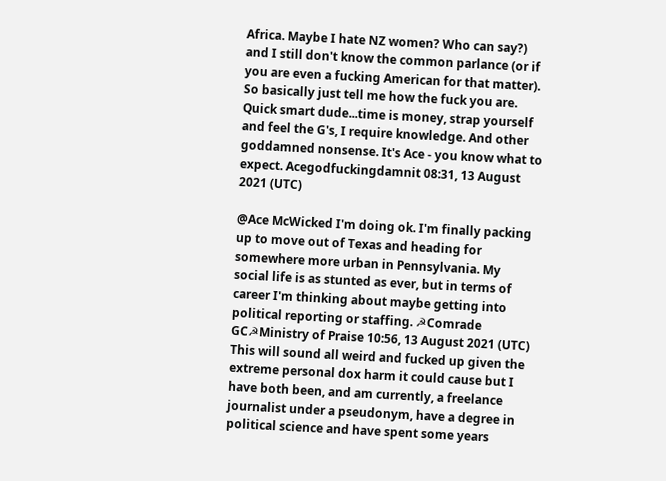Africa. Maybe I hate NZ women? Who can say?) and I still don't know the common parlance (or if you are even a fucking American for that matter). So basically just tell me how the fuck you are. Quick smart dude...time is money, strap yourself and feel the G's, I require knowledge. And other goddamned nonsense. It's Ace - you know what to expect. Acegodfuckingdamnit 08:31, 13 August 2021 (UTC)

@Ace McWicked I'm doing ok. I'm finally packing up to move out of Texas and heading for somewhere more urban in Pennsylvania. My social life is as stunted as ever, but in terms of career I'm thinking about maybe getting into political reporting or staffing. ☭Comrade GC☭Ministry of Praise 10:56, 13 August 2021 (UTC)
This will sound all weird and fucked up given the extreme personal dox harm it could cause but I have both been, and am currently, a freelance journalist under a pseudonym, have a degree in political science and have spent some years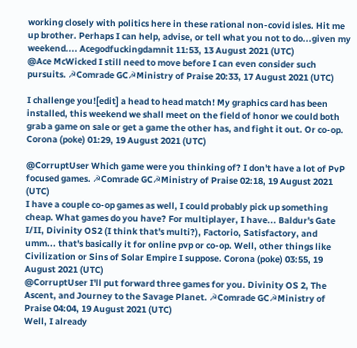working closely with politics here in these rational non-covid isles. Hit me up brother. Perhaps I can help, advise, or tell what you not to do...given my weekend.... Acegodfuckingdamnit 11:53, 13 August 2021 (UTC)
@Ace McWicked I still need to move before I can even consider such pursuits. ☭Comrade GC☭Ministry of Praise 20:33, 17 August 2021 (UTC)

I challenge you![edit] a head to head match! My graphics card has been installed, this weekend we shall meet on the field of honor we could both grab a game on sale or get a game the other has, and fight it out. Or co-op. Corona (poke) 01:29, 19 August 2021 (UTC)

@CorruptUser Which game were you thinking of? I don't have a lot of PvP focused games. ☭Comrade GC☭Ministry of Praise 02:18, 19 August 2021 (UTC)
I have a couple co-op games as well, I could probably pick up something cheap. What games do you have? For multiplayer, I have... Baldur's Gate I/II, Divinity OS2 (I think that's multi?), Factorio, Satisfactory, and umm... that's basically it for online pvp or co-op. Well, other things like Civilization or Sins of Solar Empire I suppose. Corona (poke) 03:55, 19 August 2021 (UTC)
@CorruptUser I'll put forward three games for you. Divinity OS 2, The Ascent, and Journey to the Savage Planet. ☭Comrade GC☭Ministry of Praise 04:04, 19 August 2021 (UTC)
Well, I already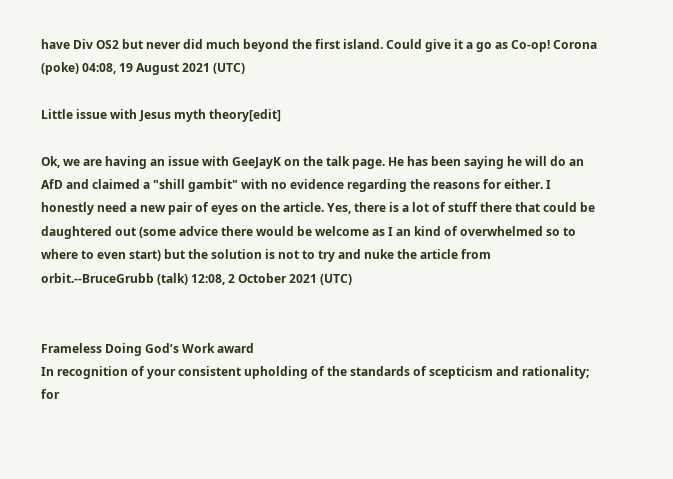have Div OS2 but never did much beyond the first island. Could give it a go as Co-op! Corona (poke) 04:08, 19 August 2021 (UTC)

Little issue with Jesus myth theory[edit]

Ok, we are having an issue with GeeJayK on the talk page. He has been saying he will do an AfD and claimed a "shill gambit" with no evidence regarding the reasons for either. I honestly need a new pair of eyes on the article. Yes, there is a lot of stuff there that could be daughtered out (some advice there would be welcome as I an kind of overwhelmed so to where to even start) but the solution is not to try and nuke the article from orbit.--BruceGrubb (talk) 12:08, 2 October 2021 (UTC)


Frameless Doing God’s Work award
In recognition of your consistent upholding of the standards of scepticism and rationality; for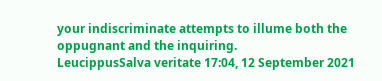your indiscriminate attempts to illume both the oppugnant and the inquiring.
LeucippusSalva veritate 17:04, 12 September 2021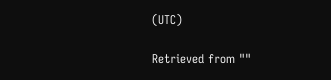(UTC)

Retrieved from ""